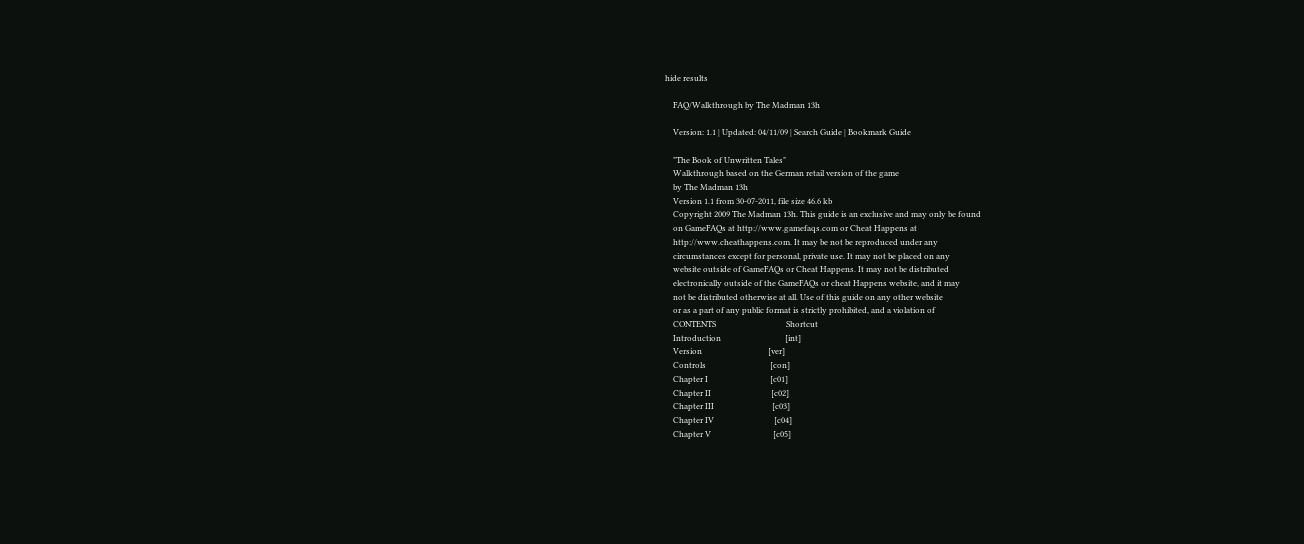hide results

    FAQ/Walkthrough by The Madman 13h

    Version: 1.1 | Updated: 04/11/09 | Search Guide | Bookmark Guide

    "The Book of Unwritten Tales"
    Walkthrough based on the German retail version of the game
    by The Madman 13h
    Version 1.1 from 30-07-2011, file size 46.6 kb
    Copyright 2009 The Madman 13h. This guide is an exclusive and may only be found
    on GameFAQs at http://www.gamefaqs.com or Cheat Happens at
    http://www.cheathappens.com. It may be not be reproduced under any
    circumstances except for personal, private use. It may not be placed on any
    website outside of GameFAQs or Cheat Happens. It may not be distributed
    electronically outside of the GameFAQs or cheat Happens website, and it may
    not be distributed otherwise at all. Use of this guide on any other website
    or as a part of any public format is strictly prohibited, and a violation of
    CONTENTS                                   Shortcut
    Introduction                                [int]
    Version                                 [ver]
    Controls                                [con]
    Chapter I                               [c01]
    Chapter II                              [c02]
    Chapter III                             [c03]
    Chapter IV                              [c04]
    Chapter V                               [c05]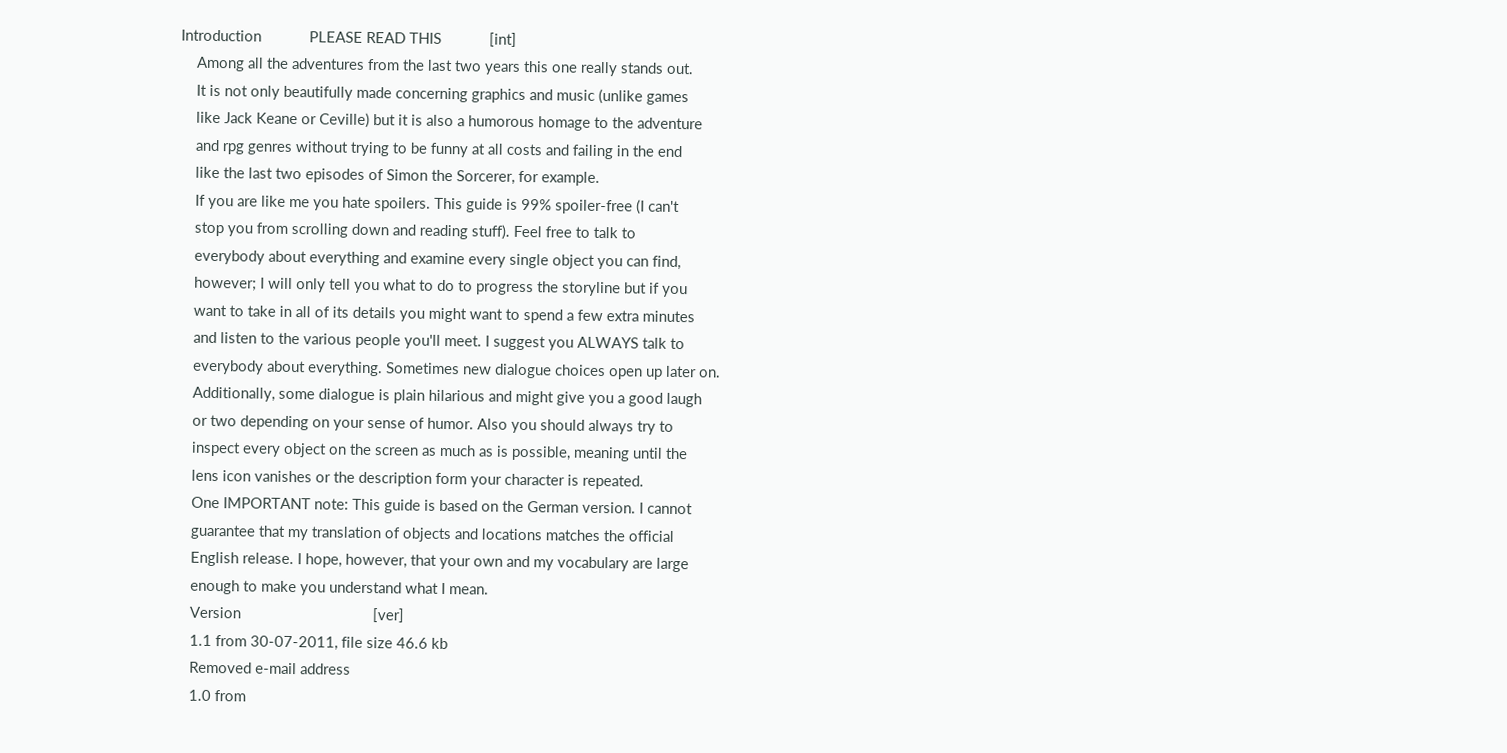Introduction            PLEASE READ THIS            [int]
    Among all the adventures from the last two years this one really stands out.
    It is not only beautifully made concerning graphics and music (unlike games
    like Jack Keane or Ceville) but it is also a humorous homage to the adventure
    and rpg genres without trying to be funny at all costs and failing in the end
    like the last two episodes of Simon the Sorcerer, for example.
    If you are like me you hate spoilers. This guide is 99% spoiler-free (I can't
    stop you from scrolling down and reading stuff). Feel free to talk to
    everybody about everything and examine every single object you can find,
    however; I will only tell you what to do to progress the storyline but if you
    want to take in all of its details you might want to spend a few extra minutes
    and listen to the various people you'll meet. I suggest you ALWAYS talk to
    everybody about everything. Sometimes new dialogue choices open up later on.
    Additionally, some dialogue is plain hilarious and might give you a good laugh
    or two depending on your sense of humor. Also you should always try to
    inspect every object on the screen as much as is possible, meaning until the
    lens icon vanishes or the description form your character is repeated.
    One IMPORTANT note: This guide is based on the German version. I cannot
    guarantee that my translation of objects and locations matches the official
    English release. I hope, however, that your own and my vocabulary are large
    enough to make you understand what I mean.
    Version                                 [ver]
    1.1 from 30-07-2011, file size 46.6 kb
    Removed e-mail address
    1.0 from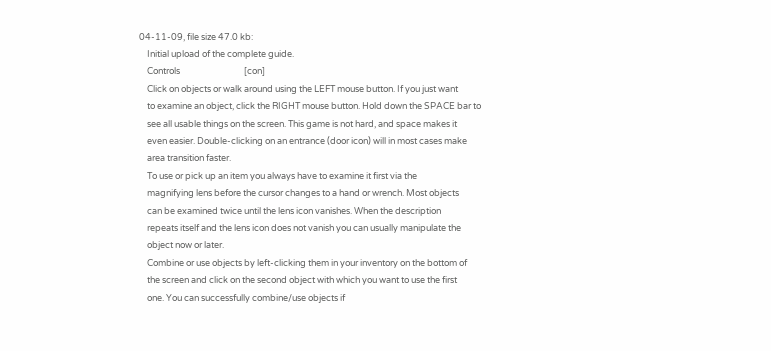04-11-09, file size 47.0 kb:
    Initial upload of the complete guide.
    Controls                                [con]
    Click on objects or walk around using the LEFT mouse button. If you just want
    to examine an object, click the RIGHT mouse button. Hold down the SPACE bar to
    see all usable things on the screen. This game is not hard, and space makes it
    even easier. Double-clicking on an entrance (door icon) will in most cases make
    area transition faster.
    To use or pick up an item you always have to examine it first via the
    magnifying lens before the cursor changes to a hand or wrench. Most objects
    can be examined twice until the lens icon vanishes. When the description
    repeats itself and the lens icon does not vanish you can usually manipulate the
    object now or later.
    Combine or use objects by left-clicking them in your inventory on the bottom of
    the screen and click on the second object with which you want to use the first
    one. You can successfully combine/use objects if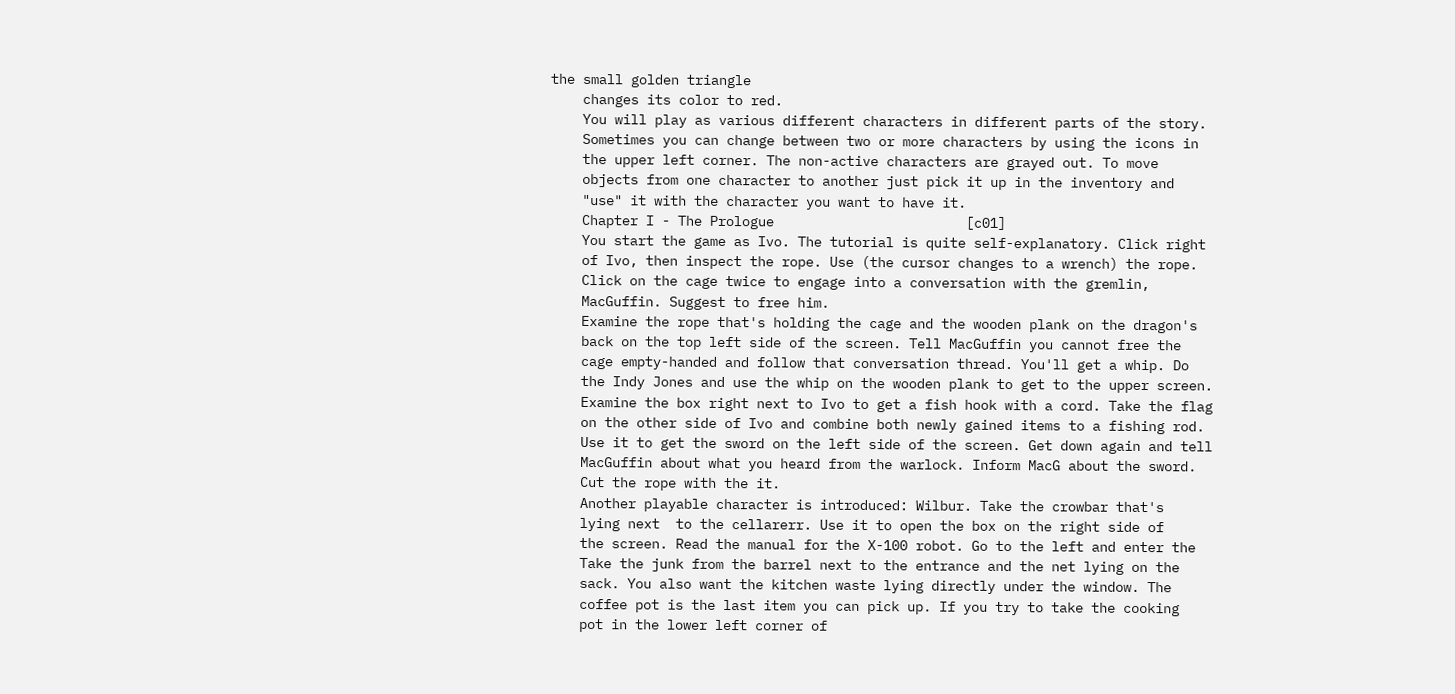the small golden triangle
    changes its color to red.
    You will play as various different characters in different parts of the story.
    Sometimes you can change between two or more characters by using the icons in
    the upper left corner. The non-active characters are grayed out. To move
    objects from one character to another just pick it up in the inventory and
    "use" it with the character you want to have it.
    Chapter I - The Prologue                        [c01]
    You start the game as Ivo. The tutorial is quite self-explanatory. Click right
    of Ivo, then inspect the rope. Use (the cursor changes to a wrench) the rope.
    Click on the cage twice to engage into a conversation with the gremlin,
    MacGuffin. Suggest to free him.
    Examine the rope that's holding the cage and the wooden plank on the dragon's
    back on the top left side of the screen. Tell MacGuffin you cannot free the
    cage empty-handed and follow that conversation thread. You'll get a whip. Do
    the Indy Jones and use the whip on the wooden plank to get to the upper screen.
    Examine the box right next to Ivo to get a fish hook with a cord. Take the flag
    on the other side of Ivo and combine both newly gained items to a fishing rod.
    Use it to get the sword on the left side of the screen. Get down again and tell
    MacGuffin about what you heard from the warlock. Inform MacG about the sword.
    Cut the rope with the it.
    Another playable character is introduced: Wilbur. Take the crowbar that's
    lying next  to the cellarerr. Use it to open the box on the right side of
    the screen. Read the manual for the X-100 robot. Go to the left and enter the
    Take the junk from the barrel next to the entrance and the net lying on the
    sack. You also want the kitchen waste lying directly under the window. The
    coffee pot is the last item you can pick up. If you try to take the cooking
    pot in the lower left corner of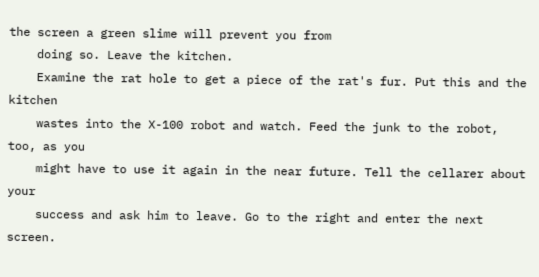the screen a green slime will prevent you from
    doing so. Leave the kitchen.
    Examine the rat hole to get a piece of the rat's fur. Put this and the kitchen
    wastes into the X-100 robot and watch. Feed the junk to the robot, too, as you
    might have to use it again in the near future. Tell the cellarer about your
    success and ask him to leave. Go to the right and enter the next screen.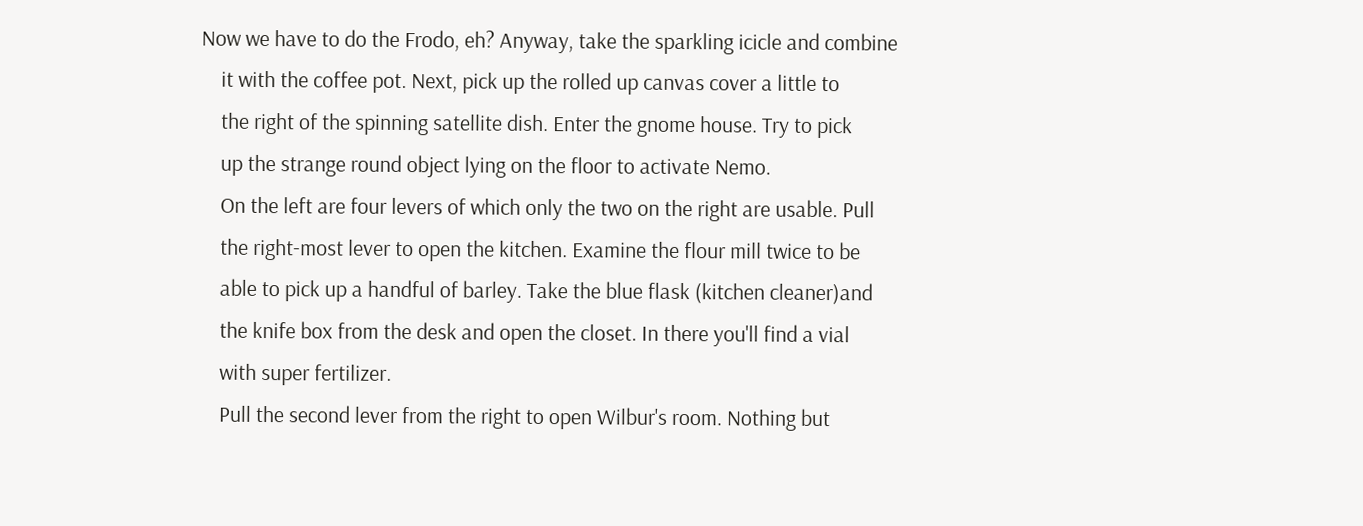Now we have to do the Frodo, eh? Anyway, take the sparkling icicle and combine
    it with the coffee pot. Next, pick up the rolled up canvas cover a little to
    the right of the spinning satellite dish. Enter the gnome house. Try to pick
    up the strange round object lying on the floor to activate Nemo.
    On the left are four levers of which only the two on the right are usable. Pull
    the right-most lever to open the kitchen. Examine the flour mill twice to be
    able to pick up a handful of barley. Take the blue flask (kitchen cleaner)and
    the knife box from the desk and open the closet. In there you'll find a vial
    with super fertilizer.
    Pull the second lever from the right to open Wilbur's room. Nothing but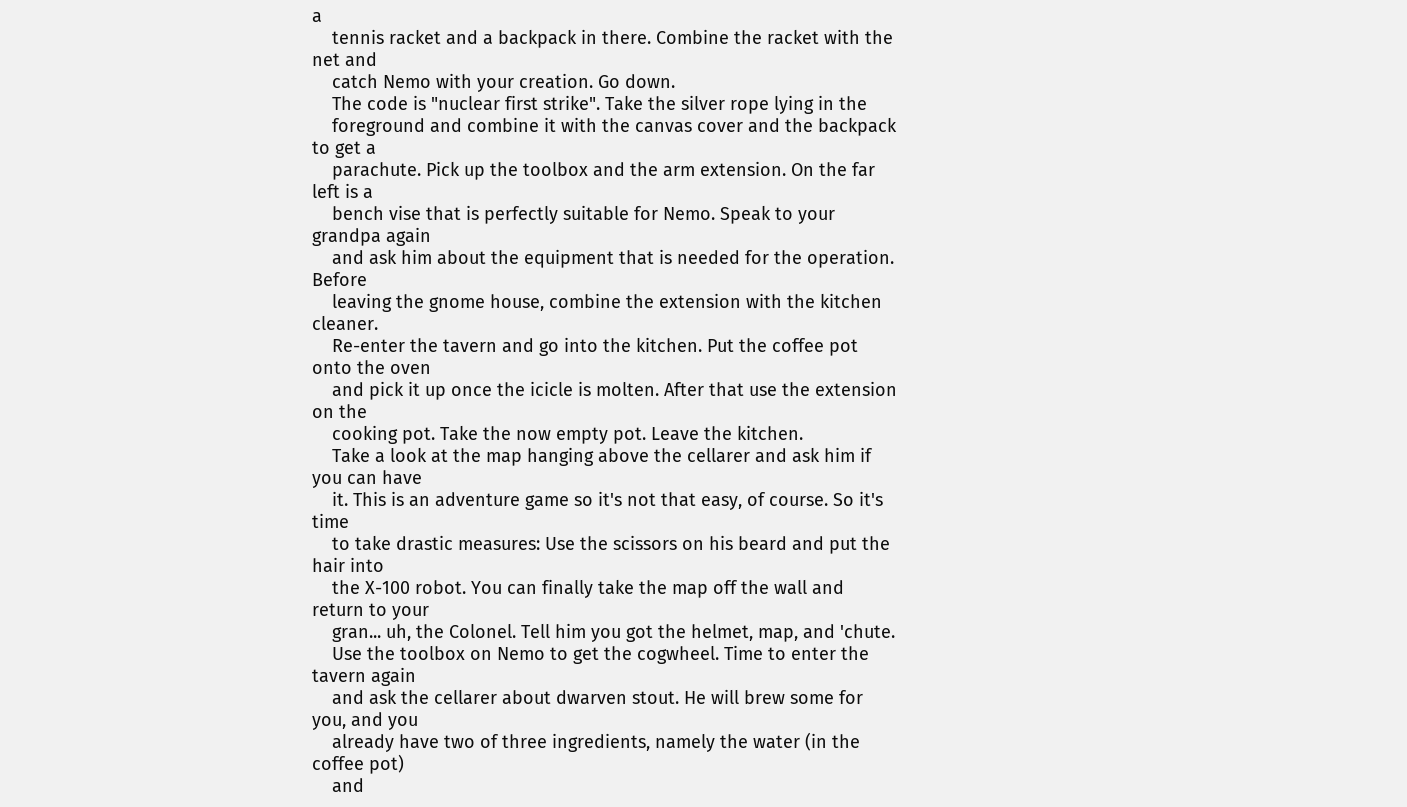a
    tennis racket and a backpack in there. Combine the racket with the net and
    catch Nemo with your creation. Go down.
    The code is "nuclear first strike". Take the silver rope lying in the
    foreground and combine it with the canvas cover and the backpack to get a
    parachute. Pick up the toolbox and the arm extension. On the far left is a
    bench vise that is perfectly suitable for Nemo. Speak to your grandpa again
    and ask him about the equipment that is needed for the operation. Before
    leaving the gnome house, combine the extension with the kitchen cleaner.
    Re-enter the tavern and go into the kitchen. Put the coffee pot onto the oven
    and pick it up once the icicle is molten. After that use the extension on the
    cooking pot. Take the now empty pot. Leave the kitchen.
    Take a look at the map hanging above the cellarer and ask him if you can have
    it. This is an adventure game so it's not that easy, of course. So it's time
    to take drastic measures: Use the scissors on his beard and put the hair into
    the X-100 robot. You can finally take the map off the wall and return to your
    gran... uh, the Colonel. Tell him you got the helmet, map, and 'chute.
    Use the toolbox on Nemo to get the cogwheel. Time to enter the tavern again
    and ask the cellarer about dwarven stout. He will brew some for you, and you
    already have two of three ingredients, namely the water (in the coffee pot)
    and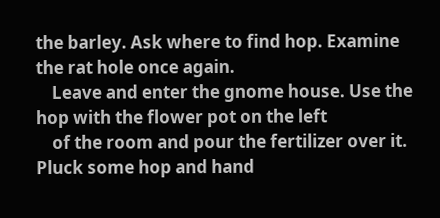the barley. Ask where to find hop. Examine the rat hole once again.
    Leave and enter the gnome house. Use the hop with the flower pot on the left
    of the room and pour the fertilizer over it. Pluck some hop and hand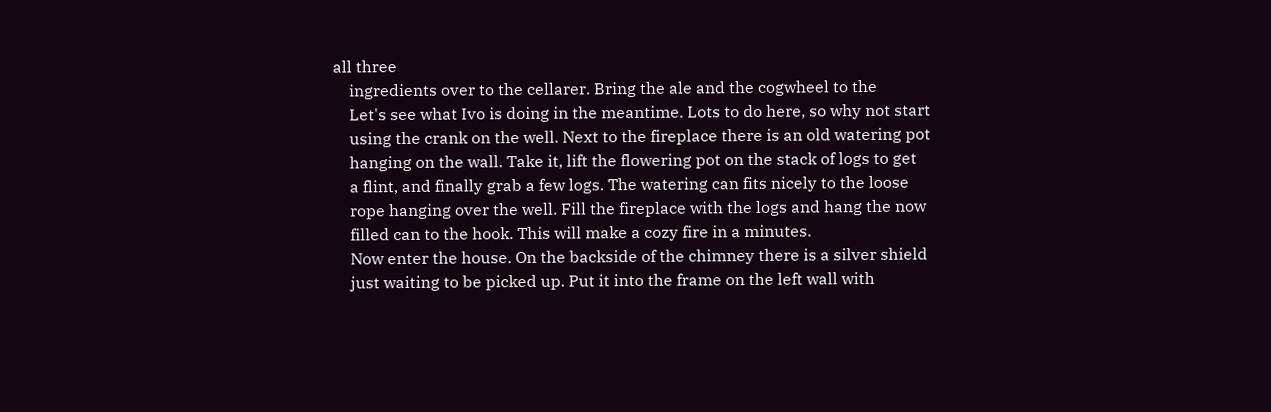all three
    ingredients over to the cellarer. Bring the ale and the cogwheel to the
    Let's see what Ivo is doing in the meantime. Lots to do here, so why not start
    using the crank on the well. Next to the fireplace there is an old watering pot
    hanging on the wall. Take it, lift the flowering pot on the stack of logs to get
    a flint, and finally grab a few logs. The watering can fits nicely to the loose
    rope hanging over the well. Fill the fireplace with the logs and hang the now
    filled can to the hook. This will make a cozy fire in a minutes.
    Now enter the house. On the backside of the chimney there is a silver shield
    just waiting to be picked up. Put it into the frame on the left wall with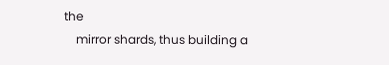the
    mirror shards, thus building a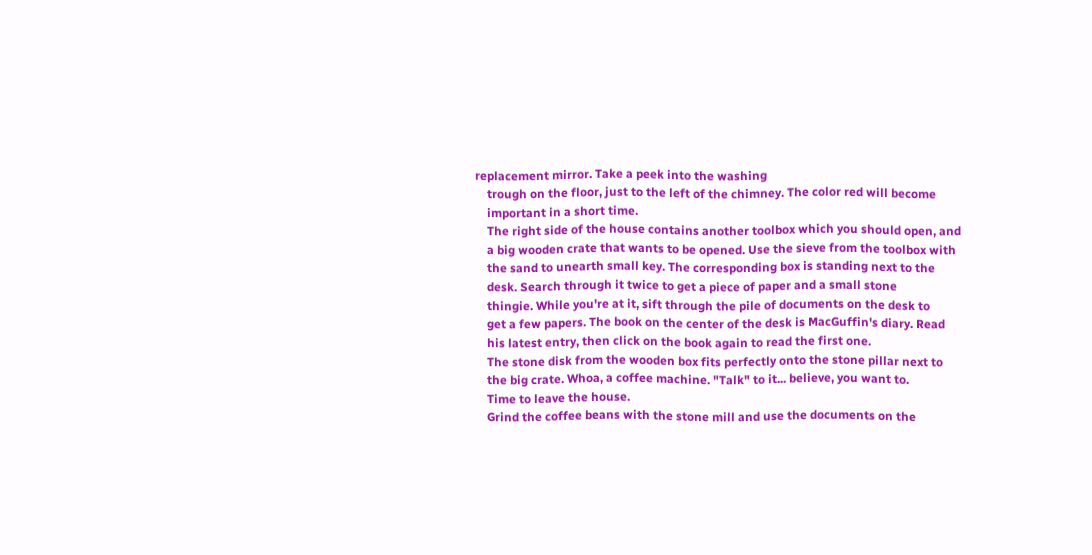replacement mirror. Take a peek into the washing
    trough on the floor, just to the left of the chimney. The color red will become
    important in a short time.
    The right side of the house contains another toolbox which you should open, and
    a big wooden crate that wants to be opened. Use the sieve from the toolbox with
    the sand to unearth small key. The corresponding box is standing next to the
    desk. Search through it twice to get a piece of paper and a small stone
    thingie. While you're at it, sift through the pile of documents on the desk to
    get a few papers. The book on the center of the desk is MacGuffin's diary. Read
    his latest entry, then click on the book again to read the first one.
    The stone disk from the wooden box fits perfectly onto the stone pillar next to
    the big crate. Whoa, a coffee machine. "Talk" to it... believe, you want to.
    Time to leave the house.
    Grind the coffee beans with the stone mill and use the documents on the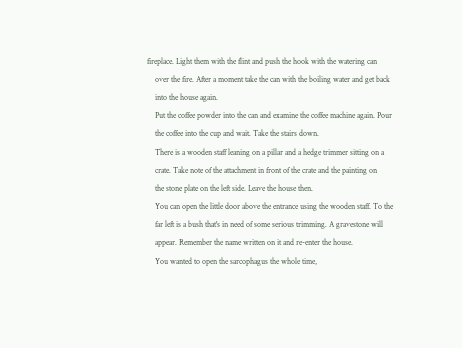fireplace. Light them with the flint and push the hook with the watering can
    over the fire. After a moment take the can with the boiling water and get back
    into the house again.
    Put the coffee powder into the can and examine the coffee machine again. Pour
    the coffee into the cup and wait. Take the stairs down.
    There is a wooden staff leaning on a pillar and a hedge trimmer sitting on a
    crate. Take note of the attachment in front of the crate and the painting on
    the stone plate on the left side. Leave the house then.
    You can open the little door above the entrance using the wooden staff. To the
    far left is a bush that's in need of some serious trimming. A gravestone will
    appear. Remember the name written on it and re-enter the house.
    You wanted to open the sarcophagus the whole time,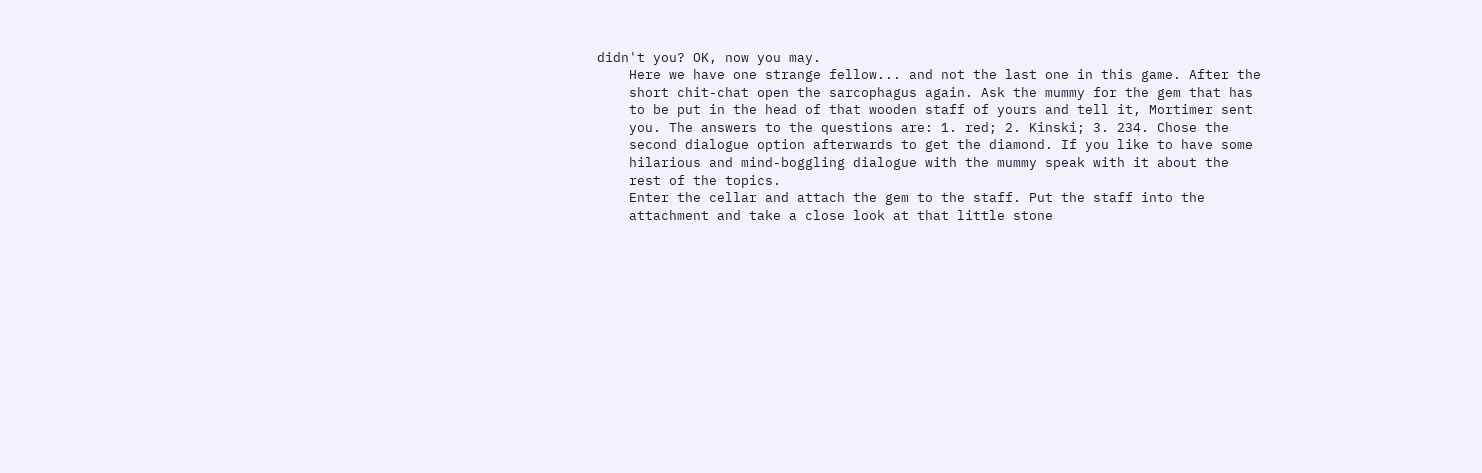didn't you? OK, now you may.
    Here we have one strange fellow... and not the last one in this game. After the
    short chit-chat open the sarcophagus again. Ask the mummy for the gem that has
    to be put in the head of that wooden staff of yours and tell it, Mortimer sent
    you. The answers to the questions are: 1. red; 2. Kinski; 3. 234. Chose the
    second dialogue option afterwards to get the diamond. If you like to have some
    hilarious and mind-boggling dialogue with the mummy speak with it about the
    rest of the topics.
    Enter the cellar and attach the gem to the staff. Put the staff into the
    attachment and take a close look at that little stone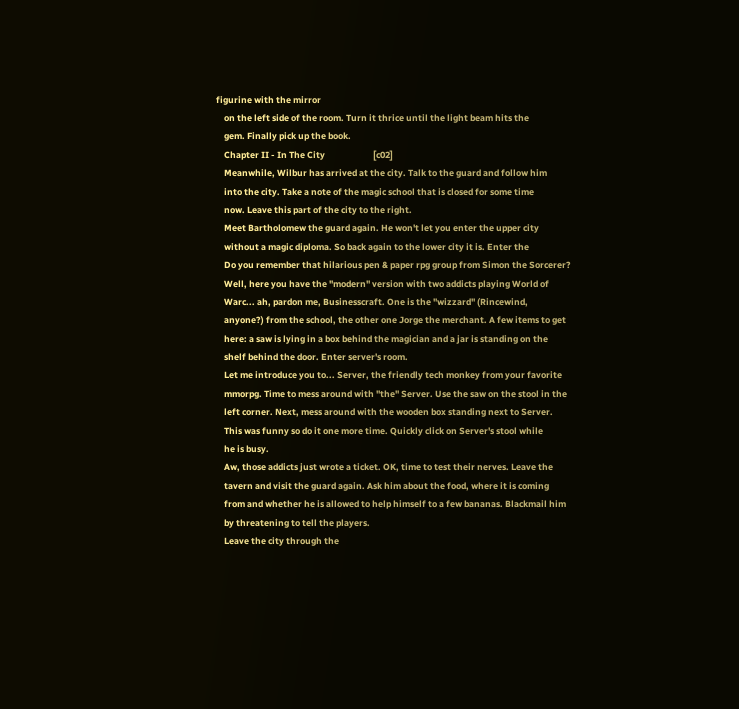figurine with the mirror
    on the left side of the room. Turn it thrice until the light beam hits the
    gem. Finally pick up the book.
    Chapter II - In The City                        [c02]
    Meanwhile, Wilbur has arrived at the city. Talk to the guard and follow him
    into the city. Take a note of the magic school that is closed for some time
    now. Leave this part of the city to the right.
    Meet Bartholomew the guard again. He won't let you enter the upper city
    without a magic diploma. So back again to the lower city it is. Enter the
    Do you remember that hilarious pen & paper rpg group from Simon the Sorcerer?
    Well, here you have the "modern" version with two addicts playing World of
    Warc... ah, pardon me, Businesscraft. One is the "wizzard" (Rincewind,
    anyone?) from the school, the other one Jorge the merchant. A few items to get
    here: a saw is lying in a box behind the magician and a jar is standing on the
    shelf behind the door. Enter server's room.
    Let me introduce you to... Server, the friendly tech monkey from your favorite
    mmorpg. Time to mess around with "the" Server. Use the saw on the stool in the
    left corner. Next, mess around with the wooden box standing next to Server.
    This was funny so do it one more time. Quickly click on Server's stool while
    he is busy.
    Aw, those addicts just wrote a ticket. OK, time to test their nerves. Leave the
    tavern and visit the guard again. Ask him about the food, where it is coming
    from and whether he is allowed to help himself to a few bananas. Blackmail him
    by threatening to tell the players.
    Leave the city through the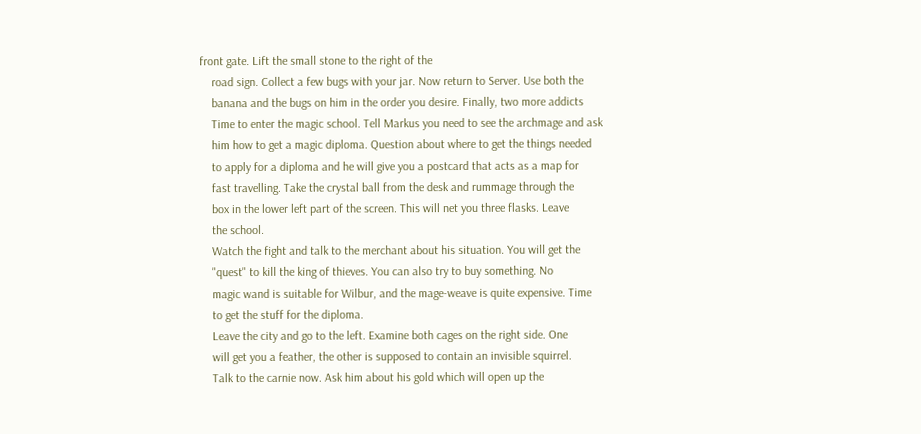front gate. Lift the small stone to the right of the
    road sign. Collect a few bugs with your jar. Now return to Server. Use both the
    banana and the bugs on him in the order you desire. Finally, two more addicts
    Time to enter the magic school. Tell Markus you need to see the archmage and ask
    him how to get a magic diploma. Question about where to get the things needed
    to apply for a diploma and he will give you a postcard that acts as a map for
    fast travelling. Take the crystal ball from the desk and rummage through the
    box in the lower left part of the screen. This will net you three flasks. Leave
    the school.
    Watch the fight and talk to the merchant about his situation. You will get the
    "quest" to kill the king of thieves. You can also try to buy something. No
    magic wand is suitable for Wilbur, and the mage-weave is quite expensive. Time
    to get the stuff for the diploma.
    Leave the city and go to the left. Examine both cages on the right side. One
    will get you a feather, the other is supposed to contain an invisible squirrel.
    Talk to the carnie now. Ask him about his gold which will open up the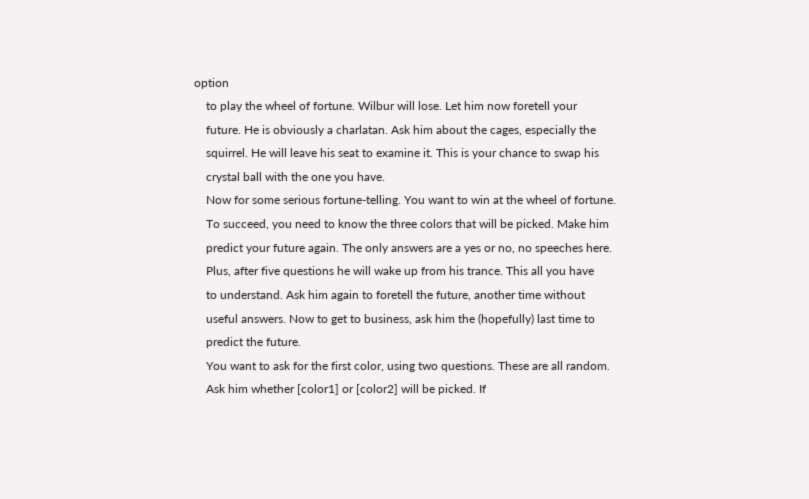option
    to play the wheel of fortune. Wilbur will lose. Let him now foretell your
    future. He is obviously a charlatan. Ask him about the cages, especially the
    squirrel. He will leave his seat to examine it. This is your chance to swap his
    crystal ball with the one you have.
    Now for some serious fortune-telling. You want to win at the wheel of fortune.
    To succeed, you need to know the three colors that will be picked. Make him
    predict your future again. The only answers are a yes or no, no speeches here.
    Plus, after five questions he will wake up from his trance. This all you have
    to understand. Ask him again to foretell the future, another time without
    useful answers. Now to get to business, ask him the (hopefully) last time to
    predict the future.
    You want to ask for the first color, using two questions. These are all random.
    Ask him whether [color1] or [color2] will be picked. If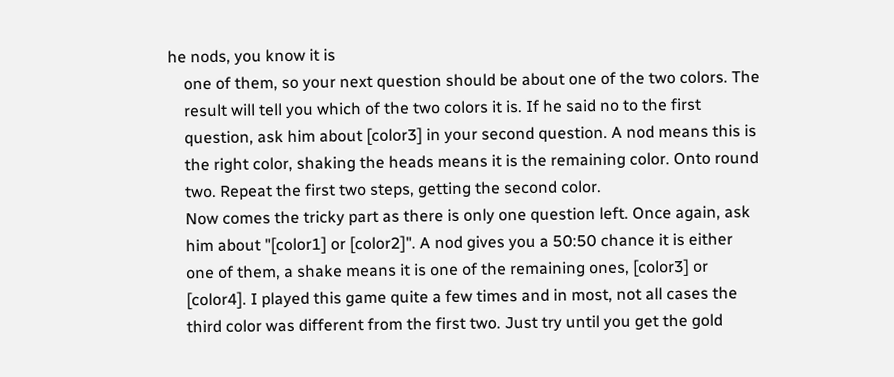he nods, you know it is
    one of them, so your next question should be about one of the two colors. The
    result will tell you which of the two colors it is. If he said no to the first
    question, ask him about [color3] in your second question. A nod means this is
    the right color, shaking the heads means it is the remaining color. Onto round
    two. Repeat the first two steps, getting the second color.
    Now comes the tricky part as there is only one question left. Once again, ask
    him about "[color1] or [color2]". A nod gives you a 50:50 chance it is either
    one of them, a shake means it is one of the remaining ones, [color3] or
    [color4]. I played this game quite a few times and in most, not all cases the
    third color was different from the first two. Just try until you get the gold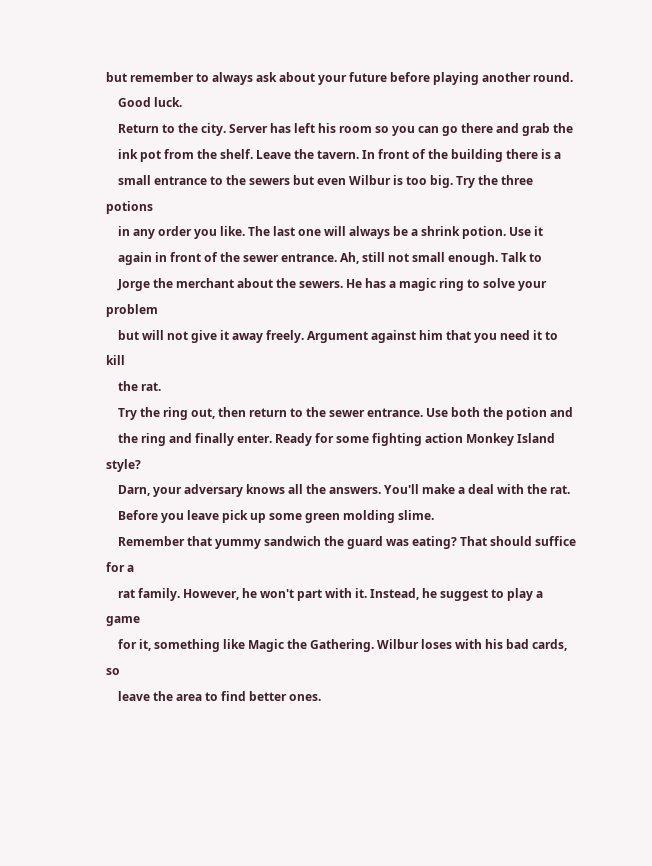but remember to always ask about your future before playing another round.
    Good luck.
    Return to the city. Server has left his room so you can go there and grab the
    ink pot from the shelf. Leave the tavern. In front of the building there is a
    small entrance to the sewers but even Wilbur is too big. Try the three potions
    in any order you like. The last one will always be a shrink potion. Use it
    again in front of the sewer entrance. Ah, still not small enough. Talk to
    Jorge the merchant about the sewers. He has a magic ring to solve your problem
    but will not give it away freely. Argument against him that you need it to kill
    the rat.
    Try the ring out, then return to the sewer entrance. Use both the potion and
    the ring and finally enter. Ready for some fighting action Monkey Island style?
    Darn, your adversary knows all the answers. You'll make a deal with the rat.
    Before you leave pick up some green molding slime.
    Remember that yummy sandwich the guard was eating? That should suffice for a
    rat family. However, he won't part with it. Instead, he suggest to play a game
    for it, something like Magic the Gathering. Wilbur loses with his bad cards, so
    leave the area to find better ones.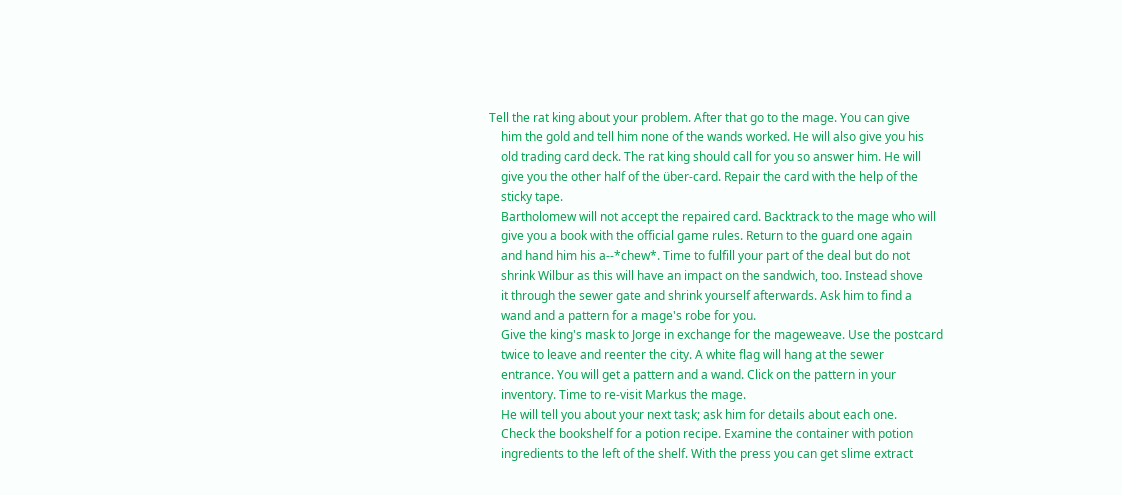Tell the rat king about your problem. After that go to the mage. You can give
    him the gold and tell him none of the wands worked. He will also give you his
    old trading card deck. The rat king should call for you so answer him. He will
    give you the other half of the über-card. Repair the card with the help of the
    sticky tape.
    Bartholomew will not accept the repaired card. Backtrack to the mage who will
    give you a book with the official game rules. Return to the guard one again
    and hand him his a--*chew*. Time to fulfill your part of the deal but do not
    shrink Wilbur as this will have an impact on the sandwich, too. Instead shove
    it through the sewer gate and shrink yourself afterwards. Ask him to find a
    wand and a pattern for a mage's robe for you.
    Give the king's mask to Jorge in exchange for the mageweave. Use the postcard
    twice to leave and reenter the city. A white flag will hang at the sewer
    entrance. You will get a pattern and a wand. Click on the pattern in your
    inventory. Time to re-visit Markus the mage.
    He will tell you about your next task; ask him for details about each one.
    Check the bookshelf for a potion recipe. Examine the container with potion
    ingredients to the left of the shelf. With the press you can get slime extract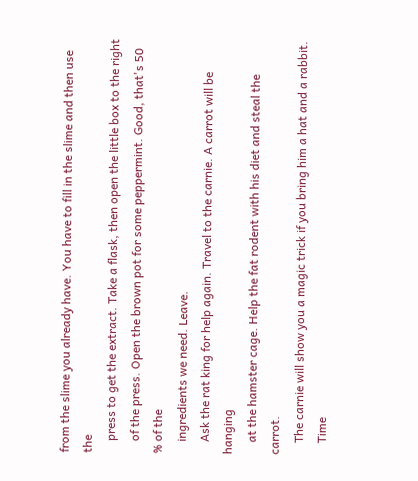from the slime you already have. You have to fill in the slime and then use the
    press to get the extract. Take a flask, then open the little box to the right
    of the press. Open the brown pot for some peppermint. Good, that's 50 % of the
    ingredients we need. Leave.
    Ask the rat king for help again. Travel to the carnie. A carrot will be hanging
    at the hamster cage. Help the fat rodent with his diet and steal the carrot.
    The carnie will show you a magic trick if you bring him a hat and a rabbit.
    Time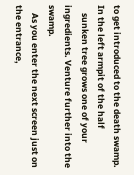to get introduced to the death swamp. In the left armpit of the half
    sunken tree grows one of your ingredients. Venture further into the swamp.
    As you enter the next screen just on the entrance,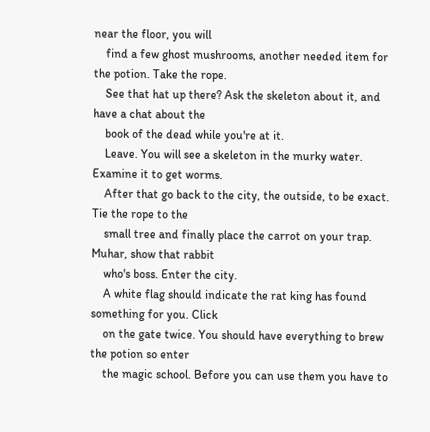near the floor, you will
    find a few ghost mushrooms, another needed item for the potion. Take the rope.
    See that hat up there? Ask the skeleton about it, and have a chat about the
    book of the dead while you're at it.
    Leave. You will see a skeleton in the murky water. Examine it to get worms.
    After that go back to the city, the outside, to be exact. Tie the rope to the
    small tree and finally place the carrot on your trap. Muhar, show that rabbit
    who's boss. Enter the city.
    A white flag should indicate the rat king has found something for you. Click
    on the gate twice. You should have everything to brew the potion so enter
    the magic school. Before you can use them you have to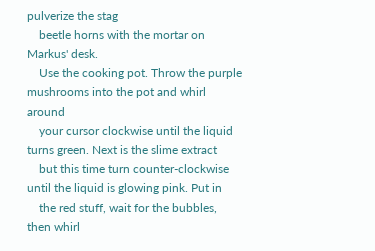pulverize the stag
    beetle horns with the mortar on Markus' desk.
    Use the cooking pot. Throw the purple mushrooms into the pot and whirl around
    your cursor clockwise until the liquid turns green. Next is the slime extract
    but this time turn counter-clockwise until the liquid is glowing pink. Put in
    the red stuff, wait for the bubbles, then whirl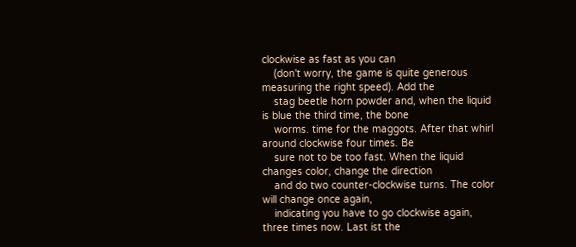clockwise as fast as you can
    (don't worry, the game is quite generous measuring the right speed). Add the
    stag beetle horn powder and, when the liquid is blue the third time, the bone
    worms. time for the maggots. After that whirl around clockwise four times. Be
    sure not to be too fast. When the liquid changes color, change the direction
    and do two counter-clockwise turns. The color will change once again,
    indicating you have to go clockwise again, three times now. Last ist the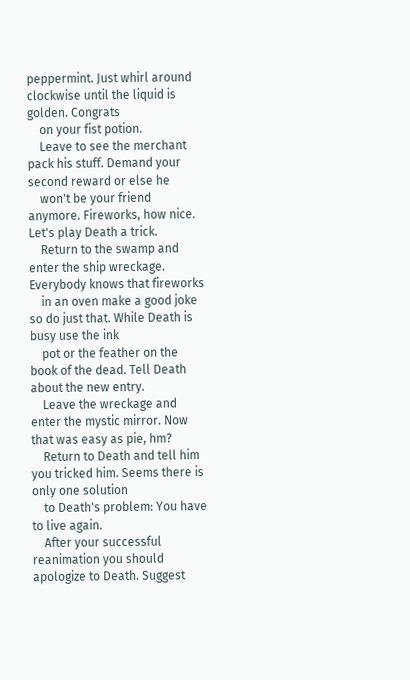peppermint. Just whirl around clockwise until the liquid is golden. Congrats
    on your fist potion.
    Leave to see the merchant pack his stuff. Demand your second reward or else he
    won't be your friend anymore. Fireworks, how nice. Let's play Death a trick.
    Return to the swamp and enter the ship wreckage. Everybody knows that fireworks
    in an oven make a good joke so do just that. While Death is busy use the ink
    pot or the feather on the book of the dead. Tell Death about the new entry.
    Leave the wreckage and enter the mystic mirror. Now that was easy as pie, hm?
    Return to Death and tell him you tricked him. Seems there is only one solution
    to Death's problem: You have to live again.
    After your successful reanimation you should apologize to Death. Suggest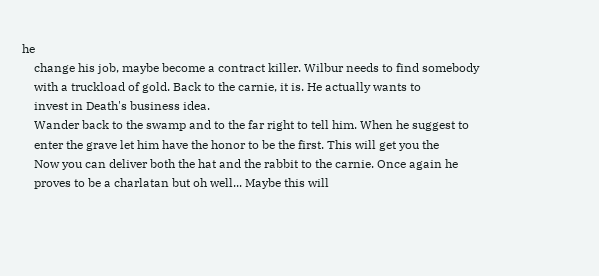he
    change his job, maybe become a contract killer. Wilbur needs to find somebody
    with a truckload of gold. Back to the carnie, it is. He actually wants to
    invest in Death's business idea.
    Wander back to the swamp and to the far right to tell him. When he suggest to
    enter the grave let him have the honor to be the first. This will get you the
    Now you can deliver both the hat and the rabbit to the carnie. Once again he
    proves to be a charlatan but oh well... Maybe this will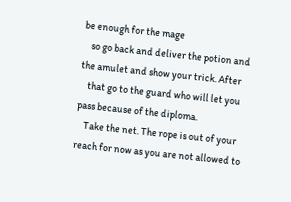be enough for the mage
    so go back and deliver the potion and the amulet and show your trick. After
    that go to the guard who will let you pass because of the diploma.
    Take the net. The rope is out of your reach for now as you are not allowed to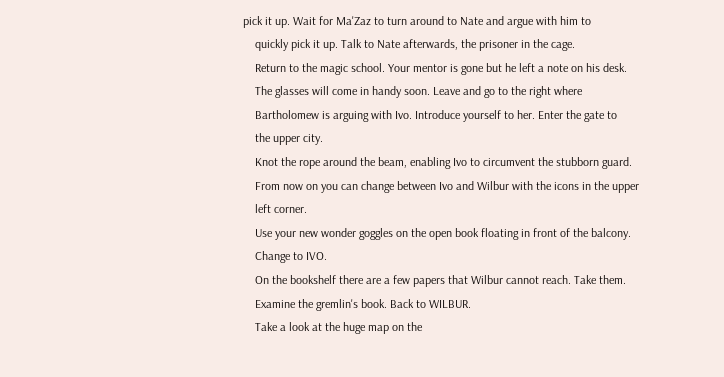pick it up. Wait for Ma'Zaz to turn around to Nate and argue with him to
    quickly pick it up. Talk to Nate afterwards, the prisoner in the cage.
    Return to the magic school. Your mentor is gone but he left a note on his desk.
    The glasses will come in handy soon. Leave and go to the right where
    Bartholomew is arguing with Ivo. Introduce yourself to her. Enter the gate to
    the upper city.
    Knot the rope around the beam, enabling Ivo to circumvent the stubborn guard.
    From now on you can change between Ivo and Wilbur with the icons in the upper
    left corner.
    Use your new wonder goggles on the open book floating in front of the balcony.
    Change to IVO.
    On the bookshelf there are a few papers that Wilbur cannot reach. Take them.
    Examine the gremlin's book. Back to WILBUR.
    Take a look at the huge map on the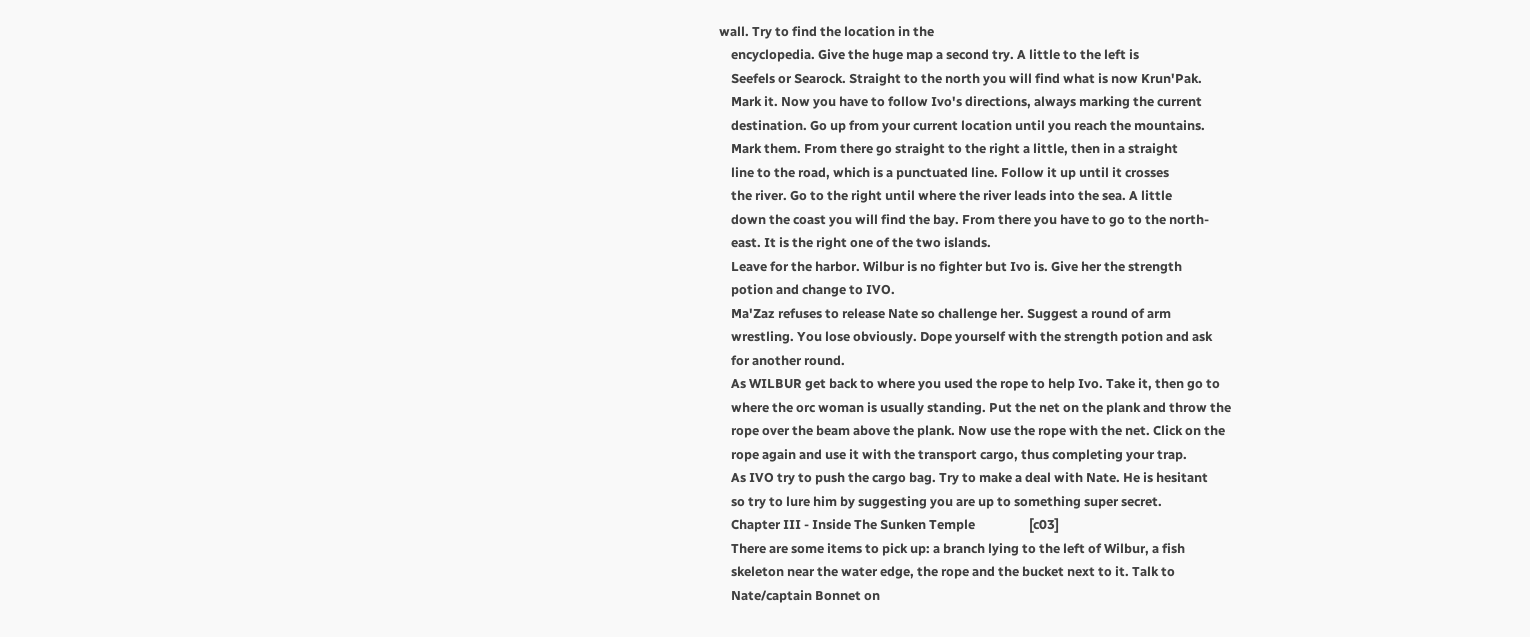wall. Try to find the location in the
    encyclopedia. Give the huge map a second try. A little to the left is
    Seefels or Searock. Straight to the north you will find what is now Krun'Pak.
    Mark it. Now you have to follow Ivo's directions, always marking the current
    destination. Go up from your current location until you reach the mountains.
    Mark them. From there go straight to the right a little, then in a straight
    line to the road, which is a punctuated line. Follow it up until it crosses
    the river. Go to the right until where the river leads into the sea. A little
    down the coast you will find the bay. From there you have to go to the north-
    east. It is the right one of the two islands.
    Leave for the harbor. Wilbur is no fighter but Ivo is. Give her the strength
    potion and change to IVO.
    Ma'Zaz refuses to release Nate so challenge her. Suggest a round of arm
    wrestling. You lose obviously. Dope yourself with the strength potion and ask
    for another round.
    As WILBUR get back to where you used the rope to help Ivo. Take it, then go to
    where the orc woman is usually standing. Put the net on the plank and throw the
    rope over the beam above the plank. Now use the rope with the net. Click on the
    rope again and use it with the transport cargo, thus completing your trap.
    As IVO try to push the cargo bag. Try to make a deal with Nate. He is hesitant
    so try to lure him by suggesting you are up to something super secret.
    Chapter III - Inside The Sunken Temple                  [c03]
    There are some items to pick up: a branch lying to the left of Wilbur, a fish
    skeleton near the water edge, the rope and the bucket next to it. Talk to
    Nate/captain Bonnet on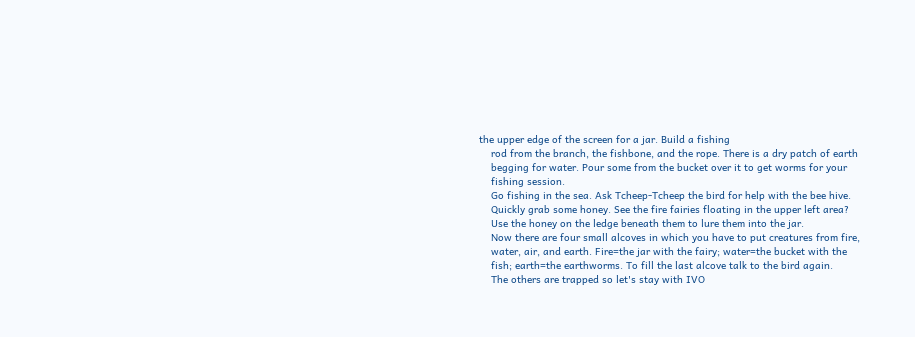the upper edge of the screen for a jar. Build a fishing
    rod from the branch, the fishbone, and the rope. There is a dry patch of earth
    begging for water. Pour some from the bucket over it to get worms for your
    fishing session.
    Go fishing in the sea. Ask Tcheep-Tcheep the bird for help with the bee hive.
    Quickly grab some honey. See the fire fairies floating in the upper left area?
    Use the honey on the ledge beneath them to lure them into the jar.
    Now there are four small alcoves in which you have to put creatures from fire,
    water, air, and earth. Fire=the jar with the fairy; water=the bucket with the
    fish; earth=the earthworms. To fill the last alcove talk to the bird again.
    The others are trapped so let's stay with IVO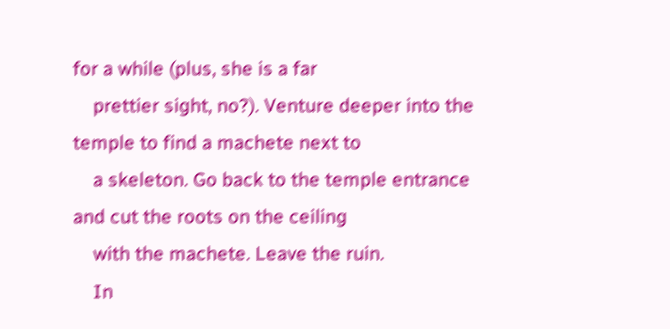for a while (plus, she is a far
    prettier sight, no?). Venture deeper into the temple to find a machete next to
    a skeleton. Go back to the temple entrance and cut the roots on the ceiling
    with the machete. Leave the ruin.
    In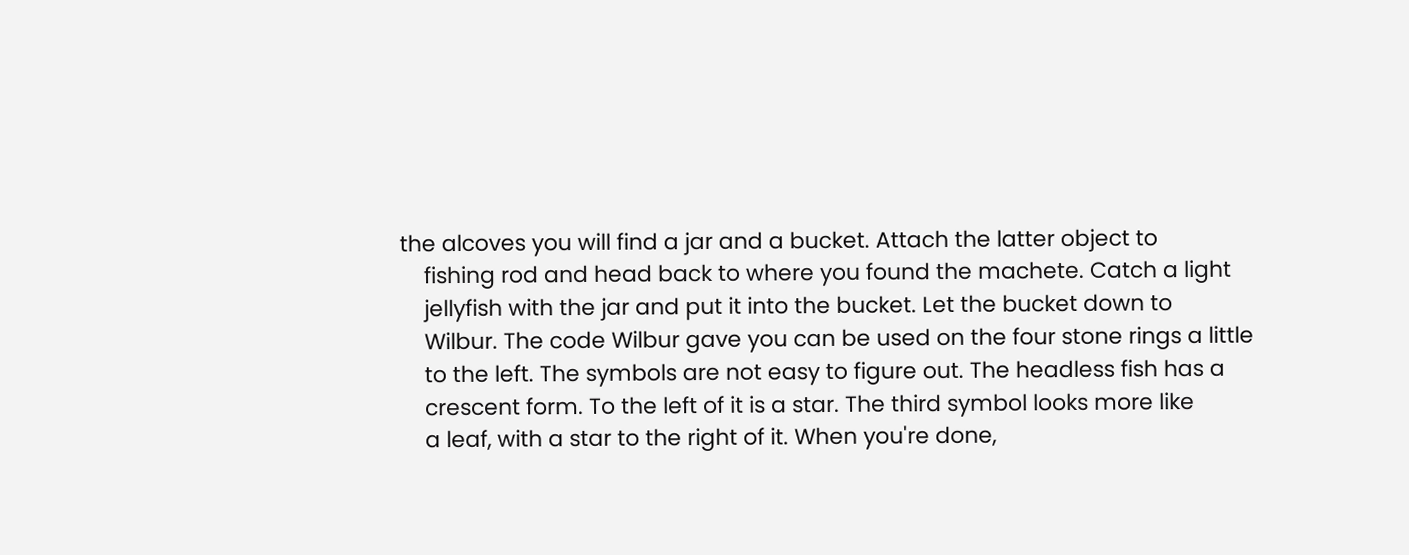the alcoves you will find a jar and a bucket. Attach the latter object to
    fishing rod and head back to where you found the machete. Catch a light
    jellyfish with the jar and put it into the bucket. Let the bucket down to
    Wilbur. The code Wilbur gave you can be used on the four stone rings a little
    to the left. The symbols are not easy to figure out. The headless fish has a
    crescent form. To the left of it is a star. The third symbol looks more like
    a leaf, with a star to the right of it. When you're done,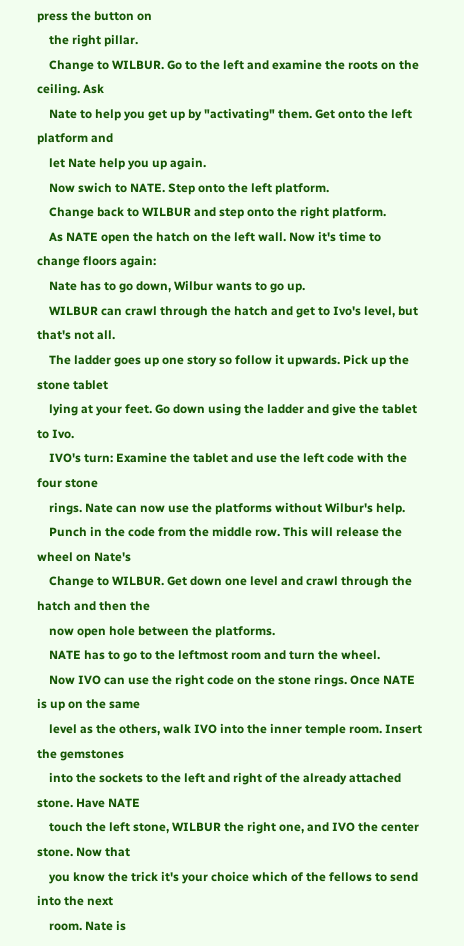press the button on
    the right pillar.
    Change to WILBUR. Go to the left and examine the roots on the ceiling. Ask
    Nate to help you get up by "activating" them. Get onto the left platform and
    let Nate help you up again.
    Now swich to NATE. Step onto the left platform.
    Change back to WILBUR and step onto the right platform.
    As NATE open the hatch on the left wall. Now it's time to change floors again:
    Nate has to go down, Wilbur wants to go up.
    WILBUR can crawl through the hatch and get to Ivo's level, but that's not all.
    The ladder goes up one story so follow it upwards. Pick up the stone tablet
    lying at your feet. Go down using the ladder and give the tablet to Ivo.
    IVO's turn: Examine the tablet and use the left code with the four stone
    rings. Nate can now use the platforms without Wilbur's help.
    Punch in the code from the middle row. This will release the wheel on Nate's
    Change to WILBUR. Get down one level and crawl through the hatch and then the
    now open hole between the platforms.
    NATE has to go to the leftmost room and turn the wheel.
    Now IVO can use the right code on the stone rings. Once NATE is up on the same
    level as the others, walk IVO into the inner temple room. Insert the gemstones
    into the sockets to the left and right of the already attached stone. Have NATE
    touch the left stone, WILBUR the right one, and IVO the center stone. Now that
    you know the trick it's your choice which of the fellows to send into the next
    room. Nate is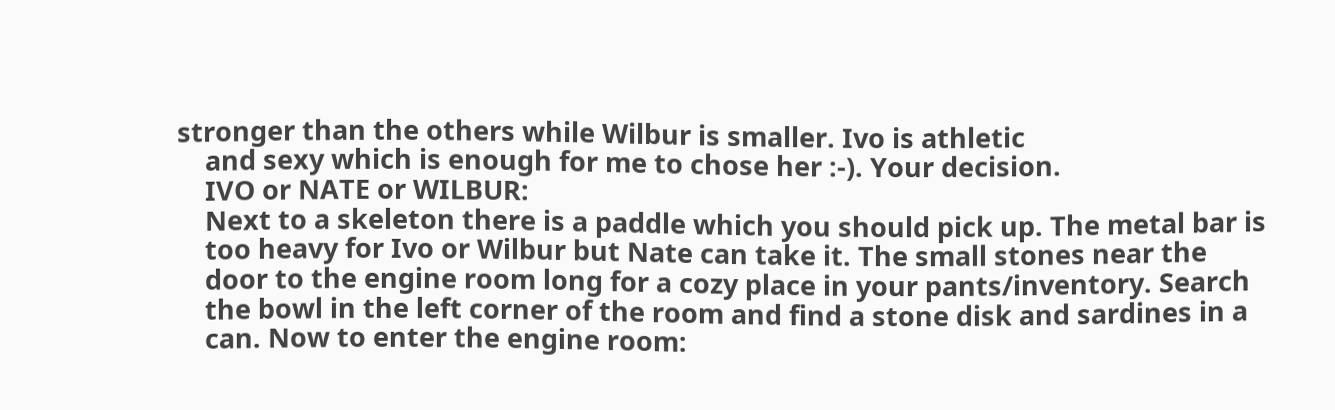stronger than the others while Wilbur is smaller. Ivo is athletic
    and sexy which is enough for me to chose her :-). Your decision.
    IVO or NATE or WILBUR:
    Next to a skeleton there is a paddle which you should pick up. The metal bar is
    too heavy for Ivo or Wilbur but Nate can take it. The small stones near the
    door to the engine room long for a cozy place in your pants/inventory. Search
    the bowl in the left corner of the room and find a stone disk and sardines in a
    can. Now to enter the engine room: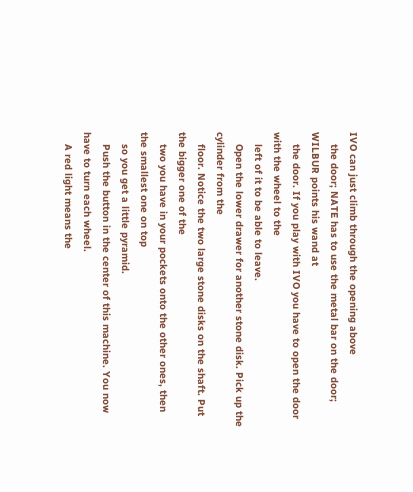IVO can just climb through the opening above
    the door; NATE has to use the metal bar on the door; WILBUR points his wand at
    the door. If you play with IVO you have to open the door with the wheel to the
    left of it to be able to leave.
    Open the lower drawer for another stone disk. Pick up the cylinder from the
    floor. Notice the two large stone disks on the shaft. Put the bigger one of the
    two you have in your pockets onto the other ones, then the smallest one on top
    so you get a little pyramid.
    Push the button in the center of this machine. You now have to turn each wheel.
    A red light means the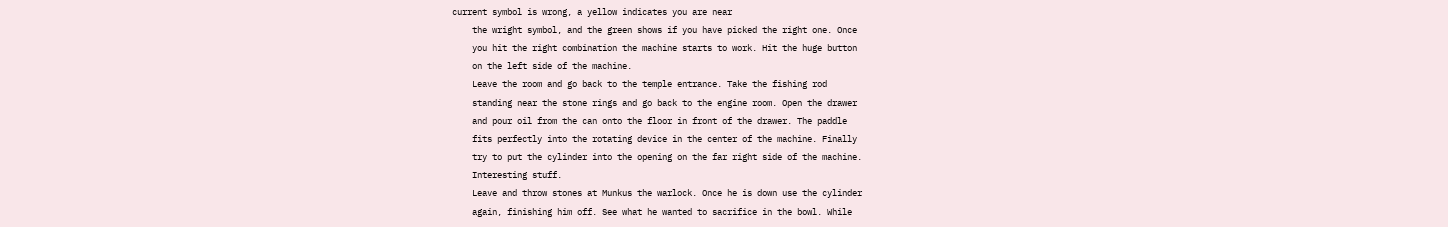current symbol is wrong, a yellow indicates you are near
    the wright symbol, and the green shows if you have picked the right one. Once
    you hit the right combination the machine starts to work. Hit the huge button
    on the left side of the machine.
    Leave the room and go back to the temple entrance. Take the fishing rod
    standing near the stone rings and go back to the engine room. Open the drawer
    and pour oil from the can onto the floor in front of the drawer. The paddle
    fits perfectly into the rotating device in the center of the machine. Finally
    try to put the cylinder into the opening on the far right side of the machine.
    Interesting stuff.
    Leave and throw stones at Munkus the warlock. Once he is down use the cylinder
    again, finishing him off. See what he wanted to sacrifice in the bowl. While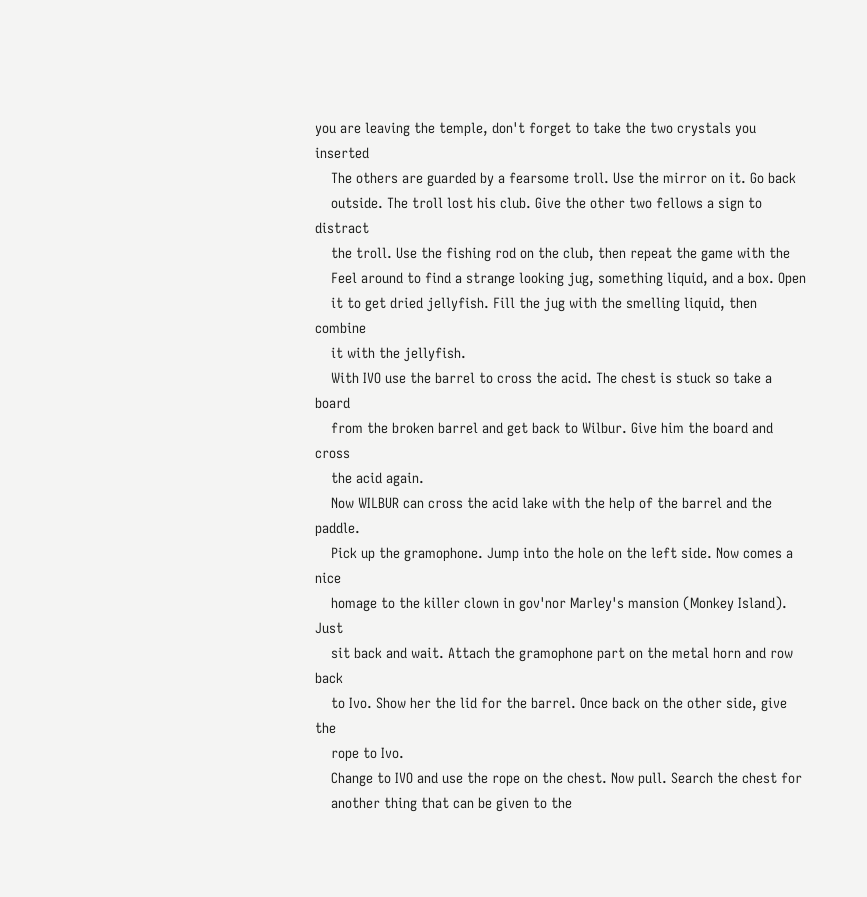you are leaving the temple, don't forget to take the two crystals you inserted
    The others are guarded by a fearsome troll. Use the mirror on it. Go back
    outside. The troll lost his club. Give the other two fellows a sign to distract
    the troll. Use the fishing rod on the club, then repeat the game with the
    Feel around to find a strange looking jug, something liquid, and a box. Open
    it to get dried jellyfish. Fill the jug with the smelling liquid, then combine
    it with the jellyfish.
    With IVO use the barrel to cross the acid. The chest is stuck so take a board
    from the broken barrel and get back to Wilbur. Give him the board and cross
    the acid again.
    Now WILBUR can cross the acid lake with the help of the barrel and the paddle.
    Pick up the gramophone. Jump into the hole on the left side. Now comes a nice
    homage to the killer clown in gov'nor Marley's mansion (Monkey Island). Just
    sit back and wait. Attach the gramophone part on the metal horn and row back
    to Ivo. Show her the lid for the barrel. Once back on the other side, give the
    rope to Ivo.
    Change to IVO and use the rope on the chest. Now pull. Search the chest for
    another thing that can be given to the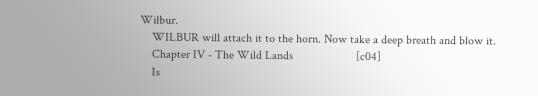Wilbur.
    WILBUR will attach it to the horn. Now take a deep breath and blow it.
    Chapter IV - The Wild Lands                     [c04]
    Is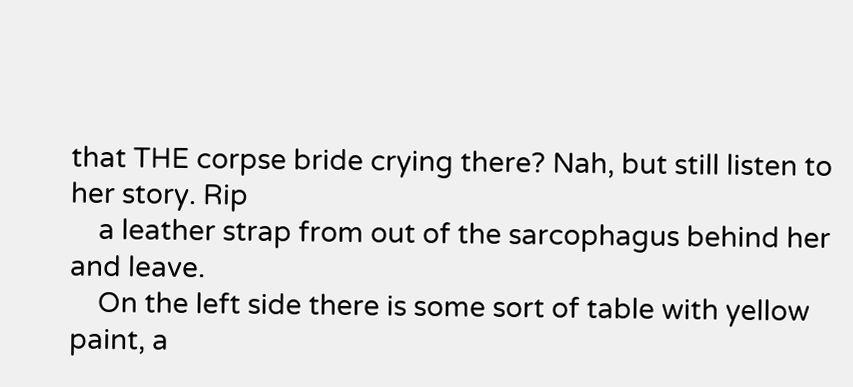that THE corpse bride crying there? Nah, but still listen to her story. Rip
    a leather strap from out of the sarcophagus behind her and leave.
    On the left side there is some sort of table with yellow paint, a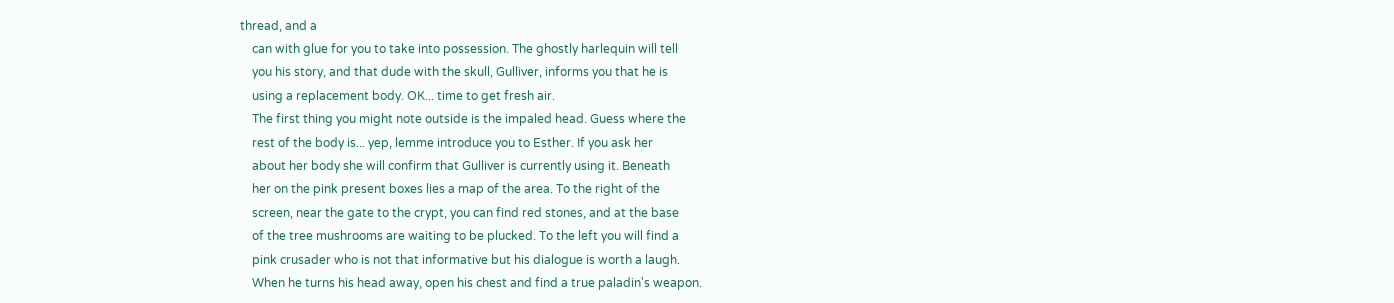thread, and a
    can with glue for you to take into possession. The ghostly harlequin will tell
    you his story, and that dude with the skull, Gulliver, informs you that he is
    using a replacement body. OK... time to get fresh air.
    The first thing you might note outside is the impaled head. Guess where the
    rest of the body is... yep, lemme introduce you to Esther. If you ask her
    about her body she will confirm that Gulliver is currently using it. Beneath
    her on the pink present boxes lies a map of the area. To the right of the
    screen, near the gate to the crypt, you can find red stones, and at the base
    of the tree mushrooms are waiting to be plucked. To the left you will find a
    pink crusader who is not that informative but his dialogue is worth a laugh.
    When he turns his head away, open his chest and find a true paladin's weapon.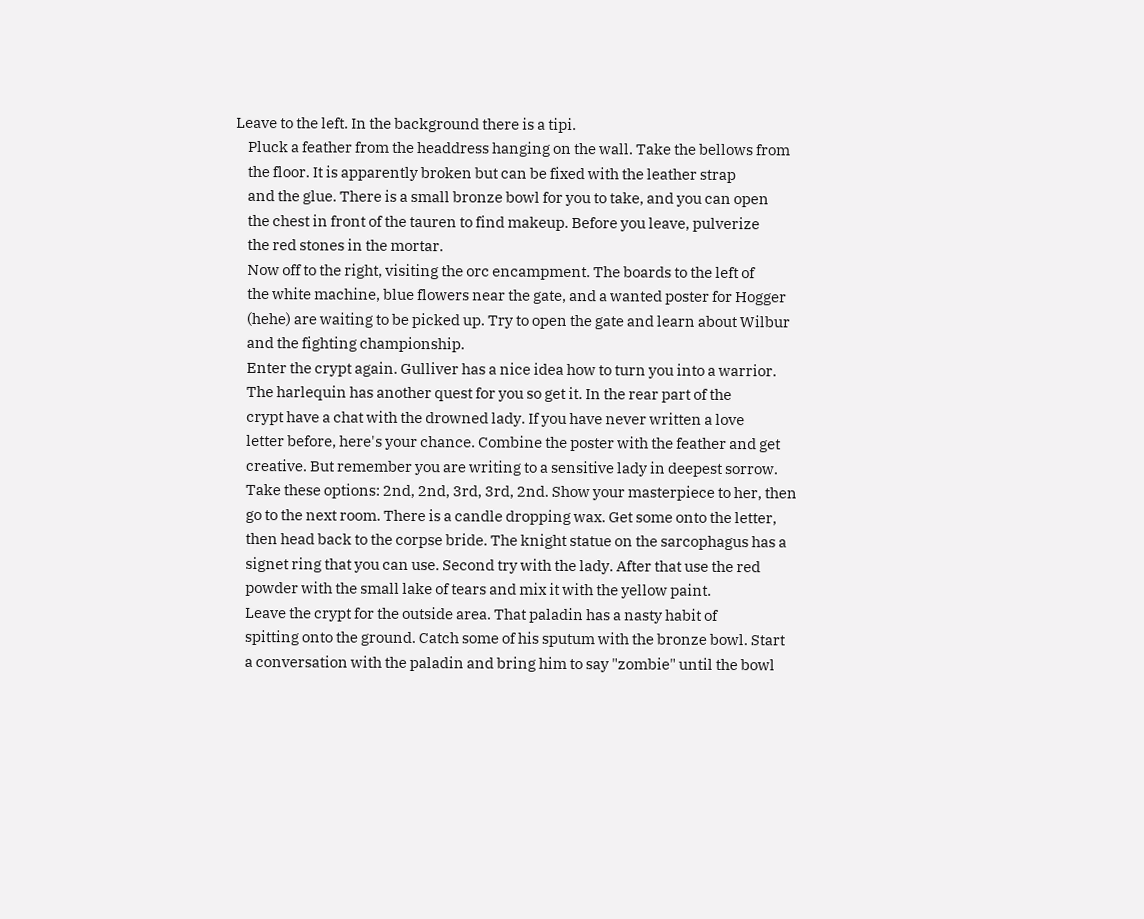Leave to the left. In the background there is a tipi.
    Pluck a feather from the headdress hanging on the wall. Take the bellows from
    the floor. It is apparently broken but can be fixed with the leather strap
    and the glue. There is a small bronze bowl for you to take, and you can open
    the chest in front of the tauren to find makeup. Before you leave, pulverize
    the red stones in the mortar.
    Now off to the right, visiting the orc encampment. The boards to the left of
    the white machine, blue flowers near the gate, and a wanted poster for Hogger
    (hehe) are waiting to be picked up. Try to open the gate and learn about Wilbur
    and the fighting championship.
    Enter the crypt again. Gulliver has a nice idea how to turn you into a warrior.
    The harlequin has another quest for you so get it. In the rear part of the
    crypt have a chat with the drowned lady. If you have never written a love
    letter before, here's your chance. Combine the poster with the feather and get
    creative. But remember you are writing to a sensitive lady in deepest sorrow.
    Take these options: 2nd, 2nd, 3rd, 3rd, 2nd. Show your masterpiece to her, then
    go to the next room. There is a candle dropping wax. Get some onto the letter,
    then head back to the corpse bride. The knight statue on the sarcophagus has a
    signet ring that you can use. Second try with the lady. After that use the red
    powder with the small lake of tears and mix it with the yellow paint.
    Leave the crypt for the outside area. That paladin has a nasty habit of
    spitting onto the ground. Catch some of his sputum with the bronze bowl. Start
    a conversation with the paladin and bring him to say "zombie" until the bowl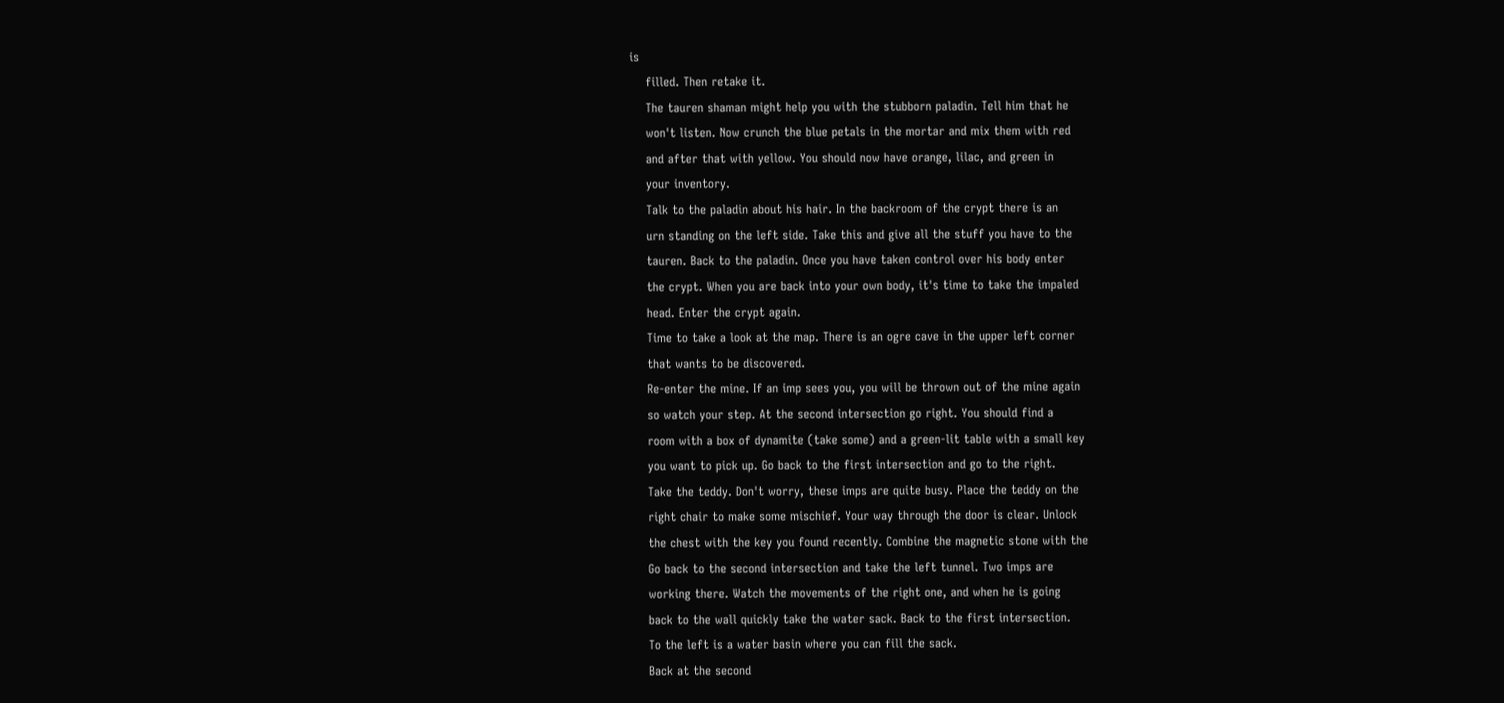is
    filled. Then retake it.
    The tauren shaman might help you with the stubborn paladin. Tell him that he
    won't listen. Now crunch the blue petals in the mortar and mix them with red
    and after that with yellow. You should now have orange, lilac, and green in
    your inventory.
    Talk to the paladin about his hair. In the backroom of the crypt there is an
    urn standing on the left side. Take this and give all the stuff you have to the
    tauren. Back to the paladin. Once you have taken control over his body enter
    the crypt. When you are back into your own body, it's time to take the impaled
    head. Enter the crypt again.
    Time to take a look at the map. There is an ogre cave in the upper left corner
    that wants to be discovered.
    Re-enter the mine. If an imp sees you, you will be thrown out of the mine again
    so watch your step. At the second intersection go right. You should find a
    room with a box of dynamite (take some) and a green-lit table with a small key
    you want to pick up. Go back to the first intersection and go to the right.
    Take the teddy. Don't worry, these imps are quite busy. Place the teddy on the
    right chair to make some mischief. Your way through the door is clear. Unlock
    the chest with the key you found recently. Combine the magnetic stone with the
    Go back to the second intersection and take the left tunnel. Two imps are
    working there. Watch the movements of the right one, and when he is going
    back to the wall quickly take the water sack. Back to the first intersection.
    To the left is a water basin where you can fill the sack.
    Back at the second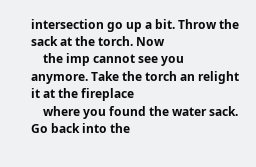intersection go up a bit. Throw the sack at the torch. Now
    the imp cannot see you anymore. Take the torch an relight it at the fireplace
    where you found the water sack. Go back into the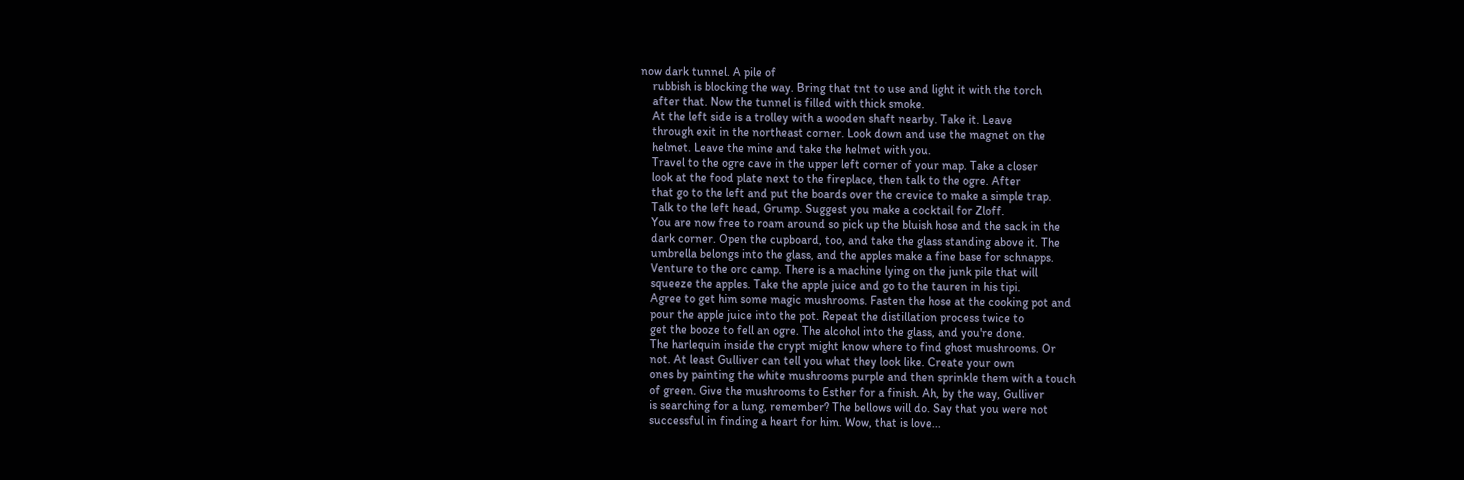now dark tunnel. A pile of
    rubbish is blocking the way. Bring that tnt to use and light it with the torch
    after that. Now the tunnel is filled with thick smoke.
    At the left side is a trolley with a wooden shaft nearby. Take it. Leave
    through exit in the northeast corner. Look down and use the magnet on the
    helmet. Leave the mine and take the helmet with you.
    Travel to the ogre cave in the upper left corner of your map. Take a closer
    look at the food plate next to the fireplace, then talk to the ogre. After
    that go to the left and put the boards over the crevice to make a simple trap.
    Talk to the left head, Grump. Suggest you make a cocktail for Zloff.
    You are now free to roam around so pick up the bluish hose and the sack in the
    dark corner. Open the cupboard, too, and take the glass standing above it. The
    umbrella belongs into the glass, and the apples make a fine base for schnapps.
    Venture to the orc camp. There is a machine lying on the junk pile that will
    squeeze the apples. Take the apple juice and go to the tauren in his tipi.
    Agree to get him some magic mushrooms. Fasten the hose at the cooking pot and
    pour the apple juice into the pot. Repeat the distillation process twice to
    get the booze to fell an ogre. The alcohol into the glass, and you're done.
    The harlequin inside the crypt might know where to find ghost mushrooms. Or
    not. At least Gulliver can tell you what they look like. Create your own
    ones by painting the white mushrooms purple and then sprinkle them with a touch
    of green. Give the mushrooms to Esther for a finish. Ah, by the way, Gulliver
    is searching for a lung, remember? The bellows will do. Say that you were not
    successful in finding a heart for him. Wow, that is love...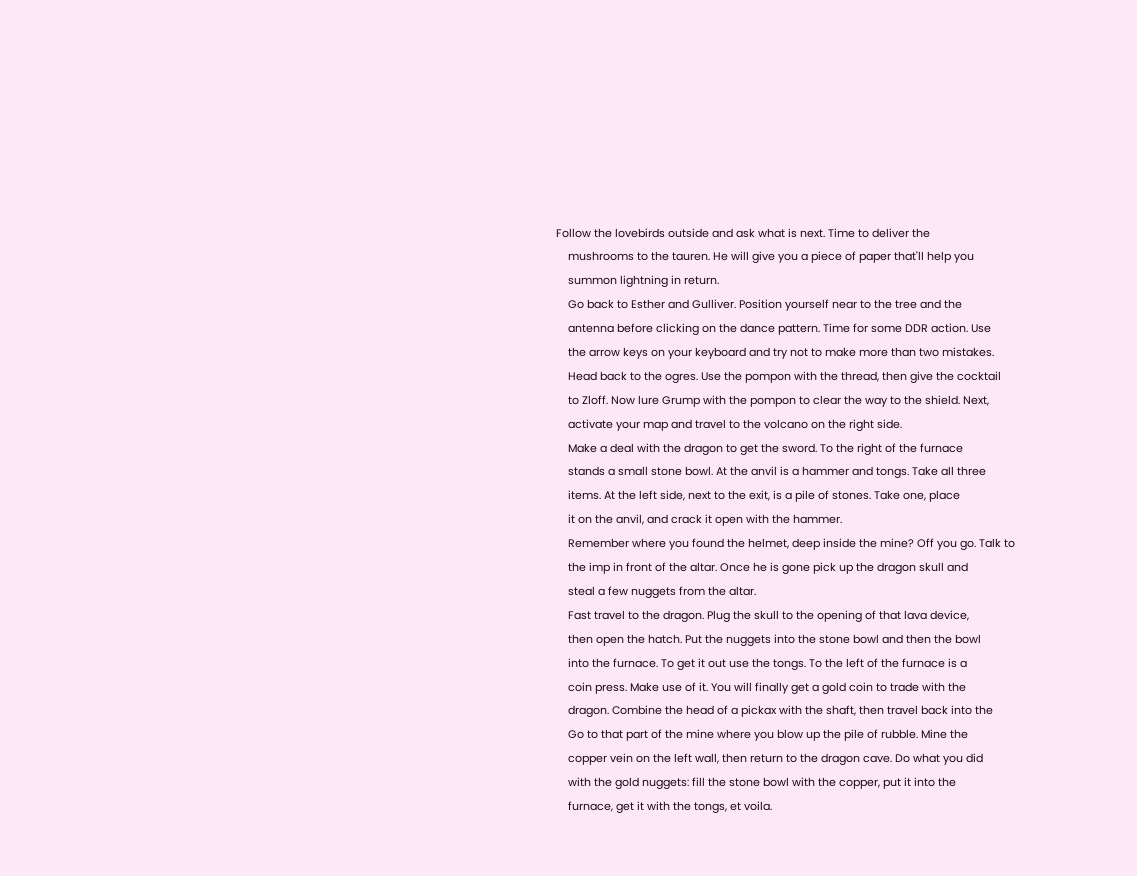Follow the lovebirds outside and ask what is next. Time to deliver the
    mushrooms to the tauren. He will give you a piece of paper that'll help you
    summon lightning in return.
    Go back to Esther and Gulliver. Position yourself near to the tree and the
    antenna before clicking on the dance pattern. Time for some DDR action. Use
    the arrow keys on your keyboard and try not to make more than two mistakes.
    Head back to the ogres. Use the pompon with the thread, then give the cocktail
    to Zloff. Now lure Grump with the pompon to clear the way to the shield. Next,
    activate your map and travel to the volcano on the right side.
    Make a deal with the dragon to get the sword. To the right of the furnace
    stands a small stone bowl. At the anvil is a hammer and tongs. Take all three
    items. At the left side, next to the exit, is a pile of stones. Take one, place
    it on the anvil, and crack it open with the hammer.
    Remember where you found the helmet, deep inside the mine? Off you go. Talk to
    the imp in front of the altar. Once he is gone pick up the dragon skull and
    steal a few nuggets from the altar.
    Fast travel to the dragon. Plug the skull to the opening of that lava device,
    then open the hatch. Put the nuggets into the stone bowl and then the bowl
    into the furnace. To get it out use the tongs. To the left of the furnace is a
    coin press. Make use of it. You will finally get a gold coin to trade with the
    dragon. Combine the head of a pickax with the shaft, then travel back into the
    Go to that part of the mine where you blow up the pile of rubble. Mine the
    copper vein on the left wall, then return to the dragon cave. Do what you did
    with the gold nuggets: fill the stone bowl with the copper, put it into the
    furnace, get it with the tongs, et voila.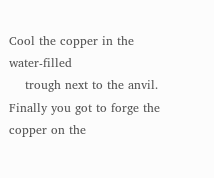Cool the copper in the water-filled
    trough next to the anvil. Finally you got to forge the copper on the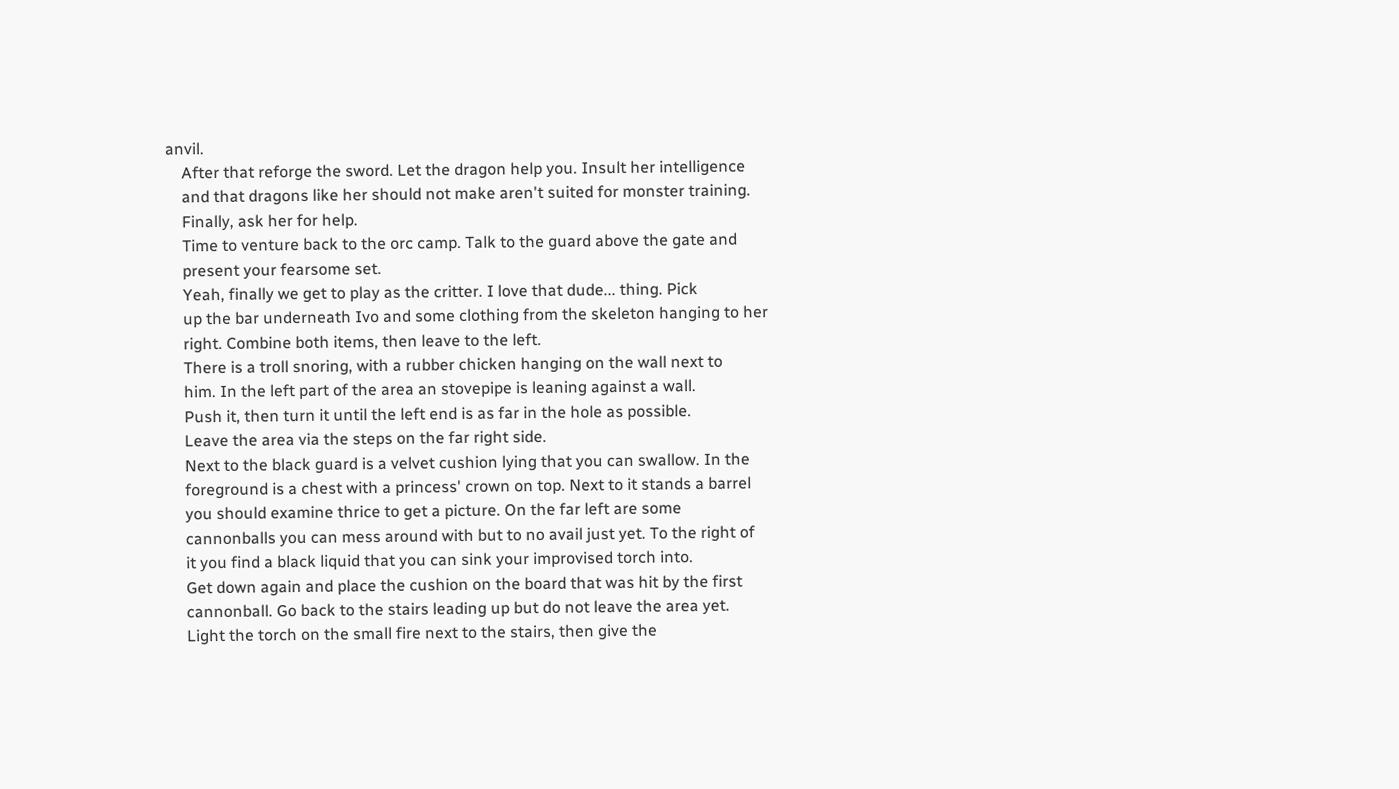anvil.
    After that reforge the sword. Let the dragon help you. Insult her intelligence
    and that dragons like her should not make aren't suited for monster training.
    Finally, ask her for help.
    Time to venture back to the orc camp. Talk to the guard above the gate and
    present your fearsome set.
    Yeah, finally we get to play as the critter. I love that dude... thing. Pick
    up the bar underneath Ivo and some clothing from the skeleton hanging to her
    right. Combine both items, then leave to the left.
    There is a troll snoring, with a rubber chicken hanging on the wall next to
    him. In the left part of the area an stovepipe is leaning against a wall.
    Push it, then turn it until the left end is as far in the hole as possible.
    Leave the area via the steps on the far right side.
    Next to the black guard is a velvet cushion lying that you can swallow. In the
    foreground is a chest with a princess' crown on top. Next to it stands a barrel
    you should examine thrice to get a picture. On the far left are some
    cannonballs you can mess around with but to no avail just yet. To the right of
    it you find a black liquid that you can sink your improvised torch into.
    Get down again and place the cushion on the board that was hit by the first
    cannonball. Go back to the stairs leading up but do not leave the area yet.
    Light the torch on the small fire next to the stairs, then give the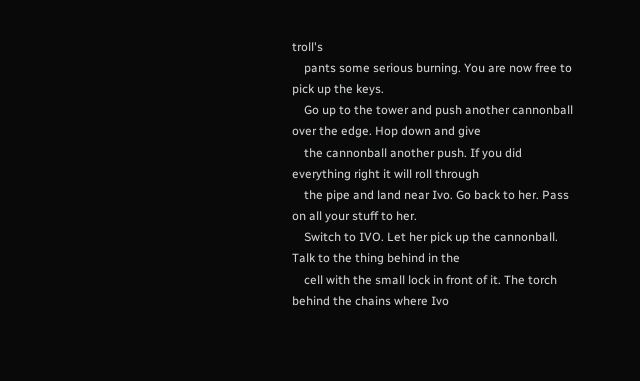troll's
    pants some serious burning. You are now free to pick up the keys.
    Go up to the tower and push another cannonball over the edge. Hop down and give
    the cannonball another push. If you did everything right it will roll through
    the pipe and land near Ivo. Go back to her. Pass on all your stuff to her.
    Switch to IVO. Let her pick up the cannonball. Talk to the thing behind in the
    cell with the small lock in front of it. The torch behind the chains where Ivo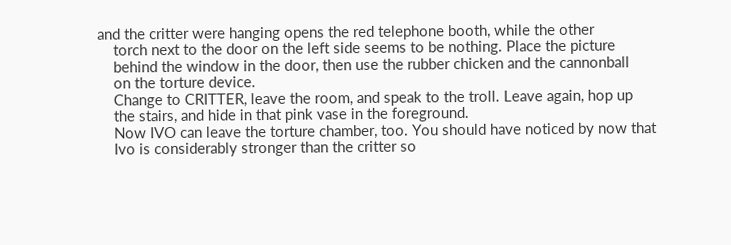and the critter were hanging opens the red telephone booth, while the other
    torch next to the door on the left side seems to be nothing. Place the picture
    behind the window in the door, then use the rubber chicken and the cannonball
    on the torture device.
    Change to CRITTER, leave the room, and speak to the troll. Leave again, hop up
    the stairs, and hide in that pink vase in the foreground.
    Now IVO can leave the torture chamber, too. You should have noticed by now that
    Ivo is considerably stronger than the critter so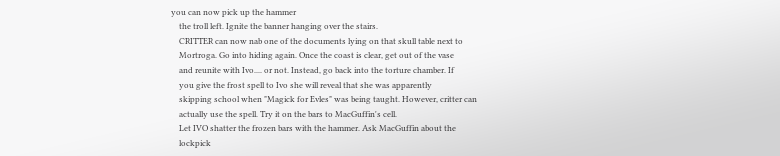you can now pick up the hammer
    the troll left. Ignite the banner hanging over the stairs.
    CRITTER can now nab one of the documents lying on that skull table next to
    Mortroga. Go into hiding again. Once the coast is clear, get out of the vase
    and reunite with Ivo.... or not. Instead, go back into the torture chamber. If
    you give the frost spell to Ivo she will reveal that she was apparently
    skipping school when "Magick for Evles" was being taught. However, critter can
    actually use the spell. Try it on the bars to MacGuffin's cell.
    Let IVO shatter the frozen bars with the hammer. Ask MacGuffin about the
    lockpick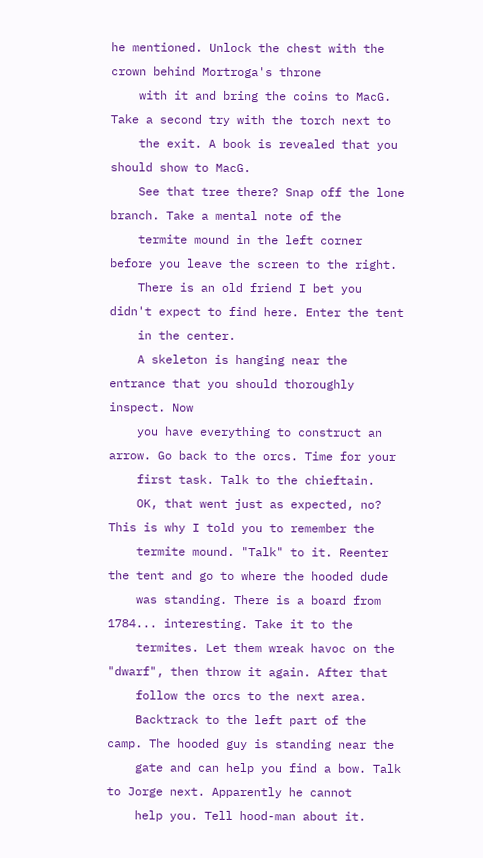he mentioned. Unlock the chest with the crown behind Mortroga's throne
    with it and bring the coins to MacG. Take a second try with the torch next to
    the exit. A book is revealed that you should show to MacG.
    See that tree there? Snap off the lone branch. Take a mental note of the
    termite mound in the left corner before you leave the screen to the right.
    There is an old friend I bet you didn't expect to find here. Enter the tent
    in the center.
    A skeleton is hanging near the entrance that you should thoroughly inspect. Now
    you have everything to construct an arrow. Go back to the orcs. Time for your
    first task. Talk to the chieftain.
    OK, that went just as expected, no? This is why I told you to remember the
    termite mound. "Talk" to it. Reenter the tent and go to where the hooded dude
    was standing. There is a board from 1784... interesting. Take it to the
    termites. Let them wreak havoc on the "dwarf", then throw it again. After that
    follow the orcs to the next area.
    Backtrack to the left part of the camp. The hooded guy is standing near the
    gate and can help you find a bow. Talk to Jorge next. Apparently he cannot
    help you. Tell hood-man about it.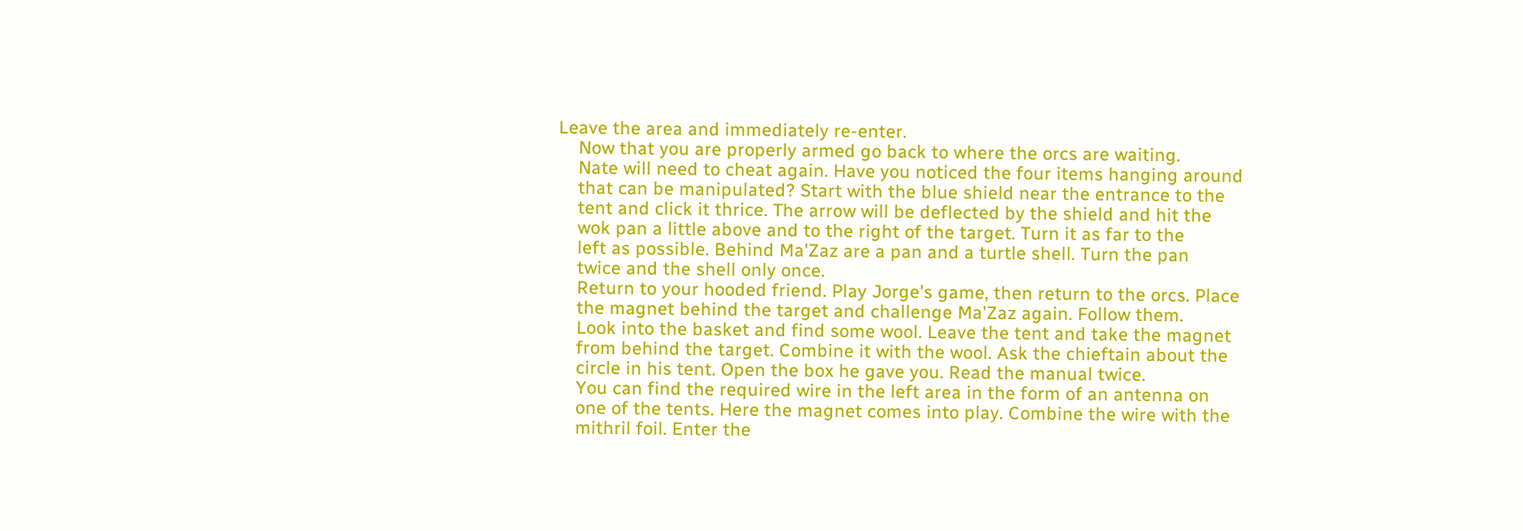Leave the area and immediately re-enter.
    Now that you are properly armed go back to where the orcs are waiting.
    Nate will need to cheat again. Have you noticed the four items hanging around
    that can be manipulated? Start with the blue shield near the entrance to the
    tent and click it thrice. The arrow will be deflected by the shield and hit the
    wok pan a little above and to the right of the target. Turn it as far to the
    left as possible. Behind Ma'Zaz are a pan and a turtle shell. Turn the pan
    twice and the shell only once.
    Return to your hooded friend. Play Jorge's game, then return to the orcs. Place
    the magnet behind the target and challenge Ma'Zaz again. Follow them.
    Look into the basket and find some wool. Leave the tent and take the magnet
    from behind the target. Combine it with the wool. Ask the chieftain about the
    circle in his tent. Open the box he gave you. Read the manual twice.
    You can find the required wire in the left area in the form of an antenna on
    one of the tents. Here the magnet comes into play. Combine the wire with the
    mithril foil. Enter the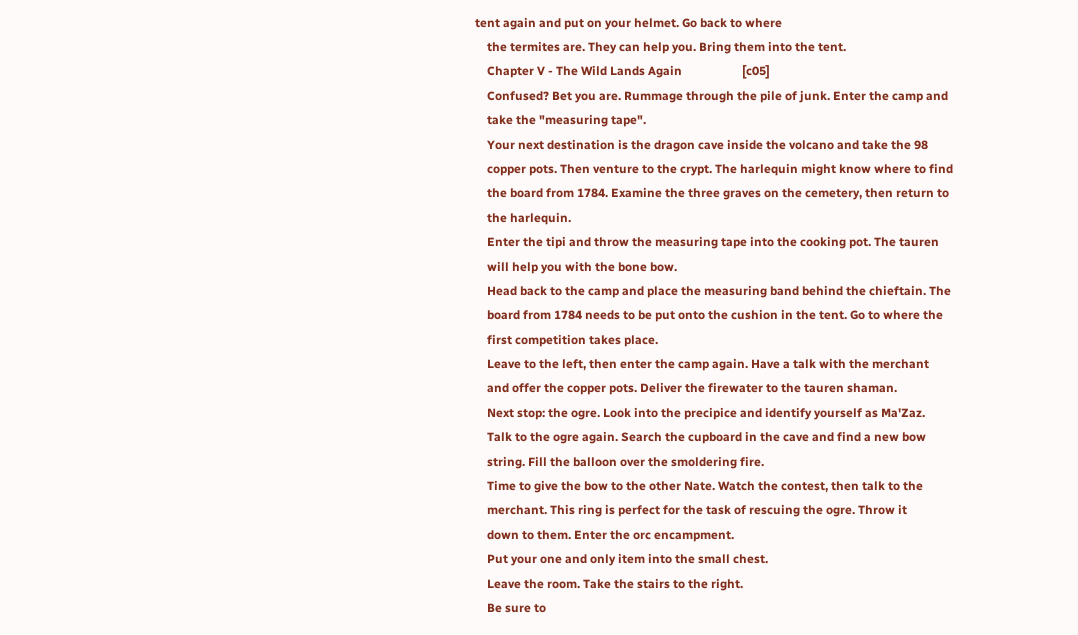tent again and put on your helmet. Go back to where
    the termites are. They can help you. Bring them into the tent.
    Chapter V - The Wild Lands Again                    [c05]
    Confused? Bet you are. Rummage through the pile of junk. Enter the camp and
    take the "measuring tape".
    Your next destination is the dragon cave inside the volcano and take the 98
    copper pots. Then venture to the crypt. The harlequin might know where to find
    the board from 1784. Examine the three graves on the cemetery, then return to
    the harlequin.
    Enter the tipi and throw the measuring tape into the cooking pot. The tauren
    will help you with the bone bow.
    Head back to the camp and place the measuring band behind the chieftain. The
    board from 1784 needs to be put onto the cushion in the tent. Go to where the
    first competition takes place.
    Leave to the left, then enter the camp again. Have a talk with the merchant
    and offer the copper pots. Deliver the firewater to the tauren shaman.
    Next stop: the ogre. Look into the precipice and identify yourself as Ma'Zaz.
    Talk to the ogre again. Search the cupboard in the cave and find a new bow
    string. Fill the balloon over the smoldering fire.
    Time to give the bow to the other Nate. Watch the contest, then talk to the
    merchant. This ring is perfect for the task of rescuing the ogre. Throw it
    down to them. Enter the orc encampment.
    Put your one and only item into the small chest.
    Leave the room. Take the stairs to the right.
    Be sure to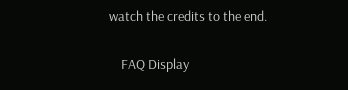watch the credits to the end.

    FAQ Display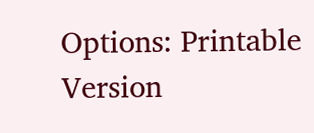Options: Printable Version